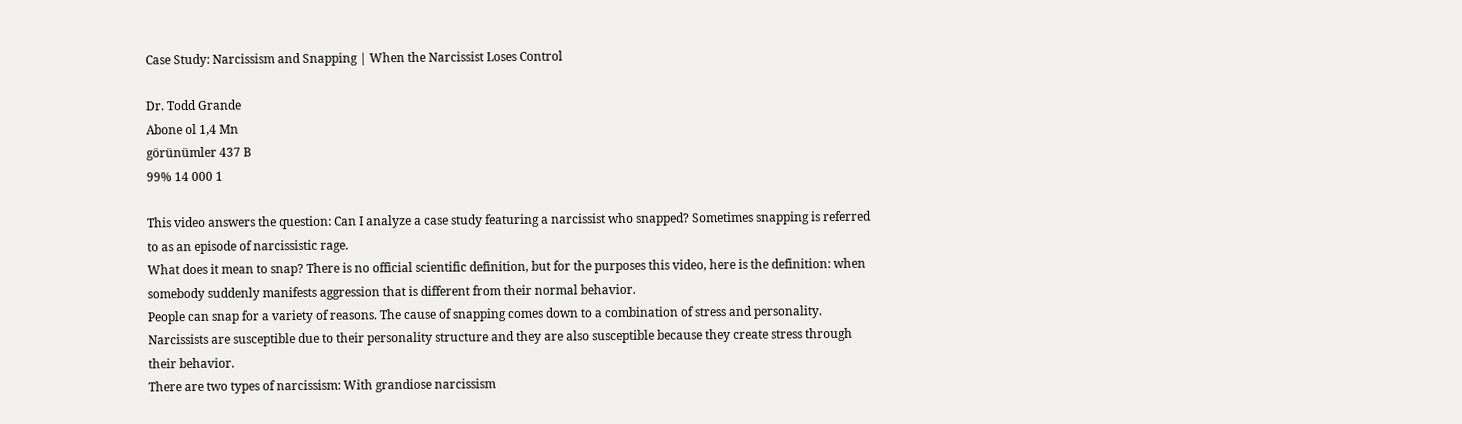Case Study: Narcissism and Snapping | When the Narcissist Loses Control

Dr. Todd Grande
Abone ol 1,4 Mn
görünümler 437 B
99% 14 000 1

This video answers the question: Can I analyze a case study featuring a narcissist who snapped? Sometimes snapping is referred to as an episode of narcissistic rage.
What does it mean to snap? There is no official scientific definition, but for the purposes this video, here is the definition: when somebody suddenly manifests aggression that is different from their normal behavior.
People can snap for a variety of reasons. The cause of snapping comes down to a combination of stress and personality.
Narcissists are susceptible due to their personality structure and they are also susceptible because they create stress through their behavior.
There are two types of narcissism: With grandiose narcissism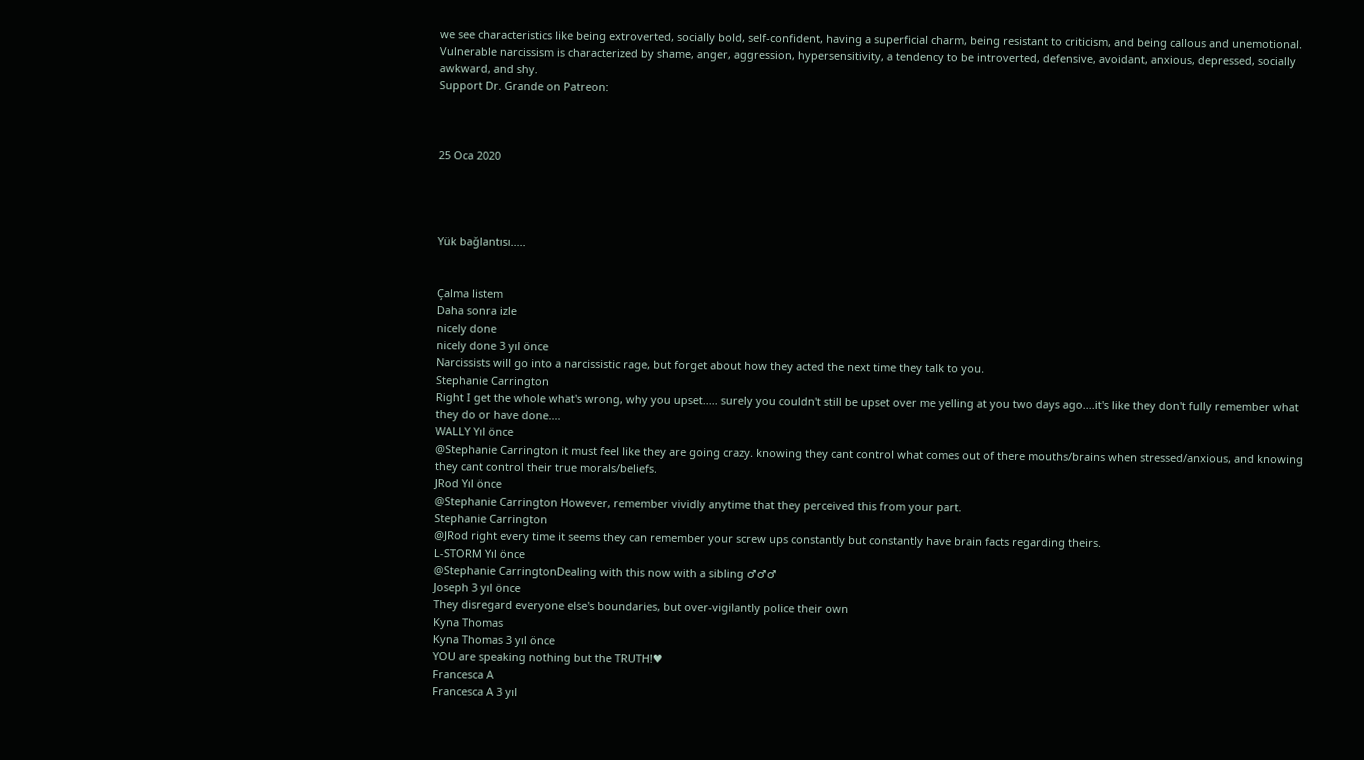we see characteristics like being extroverted, socially bold, self-confident, having a superficial charm, being resistant to criticism, and being callous and unemotional. Vulnerable narcissism is characterized by shame, anger, aggression, hypersensitivity, a tendency to be introverted, defensive, avoidant, anxious, depressed, socially awkward, and shy.
Support Dr. Grande on Patreon:



25 Oca 2020




Yük bağlantısı.....


Çalma listem
Daha sonra izle
nicely done
nicely done 3 yıl önce
Narcissists will go into a narcissistic rage, but forget about how they acted the next time they talk to you.
Stephanie Carrington
Right I get the whole what's wrong, why you upset..... surely you couldn't still be upset over me yelling at you two days ago....it's like they don't fully remember what they do or have done....
WALLY Yıl önce
@Stephanie Carrington it must feel like they are going crazy. knowing they cant control what comes out of there mouths/brains when stressed/anxious, and knowing they cant control their true morals/beliefs.
JRod Yıl önce
@Stephanie Carrington However, remember vividly anytime that they perceived this from your part.
Stephanie Carrington
@JRod right every time it seems they can remember your screw ups constantly but constantly have brain facts regarding theirs.
L-STORM Yıl önce
@Stephanie CarringtonDealing with this now with a sibling ♂♂♂
Joseph 3 yıl önce
They disregard everyone else's boundaries, but over-vigilantly police their own
Kyna Thomas
Kyna Thomas 3 yıl önce
YOU are speaking nothing but the TRUTH!♥
Francesca A
Francesca A 3 yıl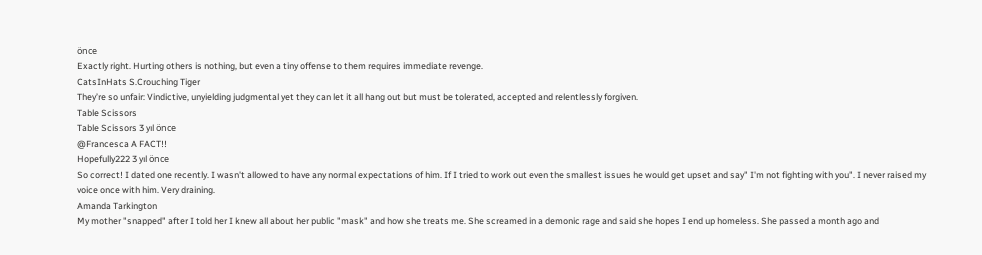önce
Exactly right. Hurting others is nothing, but even a tiny offense to them requires immediate revenge.
CatsInHats S.Crouching Tiger
They’re so unfair: Vindictive, unyielding judgmental yet they can let it all hang out but must be tolerated, accepted and relentlessly forgiven.
Table Scissors
Table Scissors 3 yıl önce
@Francesca A FACT!!
Hopefully222 3 yıl önce
So correct! I dated one recently. I wasn't allowed to have any normal expectations of him. If I tried to work out even the smallest issues he would get upset and say" I'm not fighting with you". I never raised my voice once with him. Very draining.
Amanda Tarkington
My mother "snapped" after I told her I knew all about her public "mask" and how she treats me. She screamed in a demonic rage and said she hopes I end up homeless. She passed a month ago and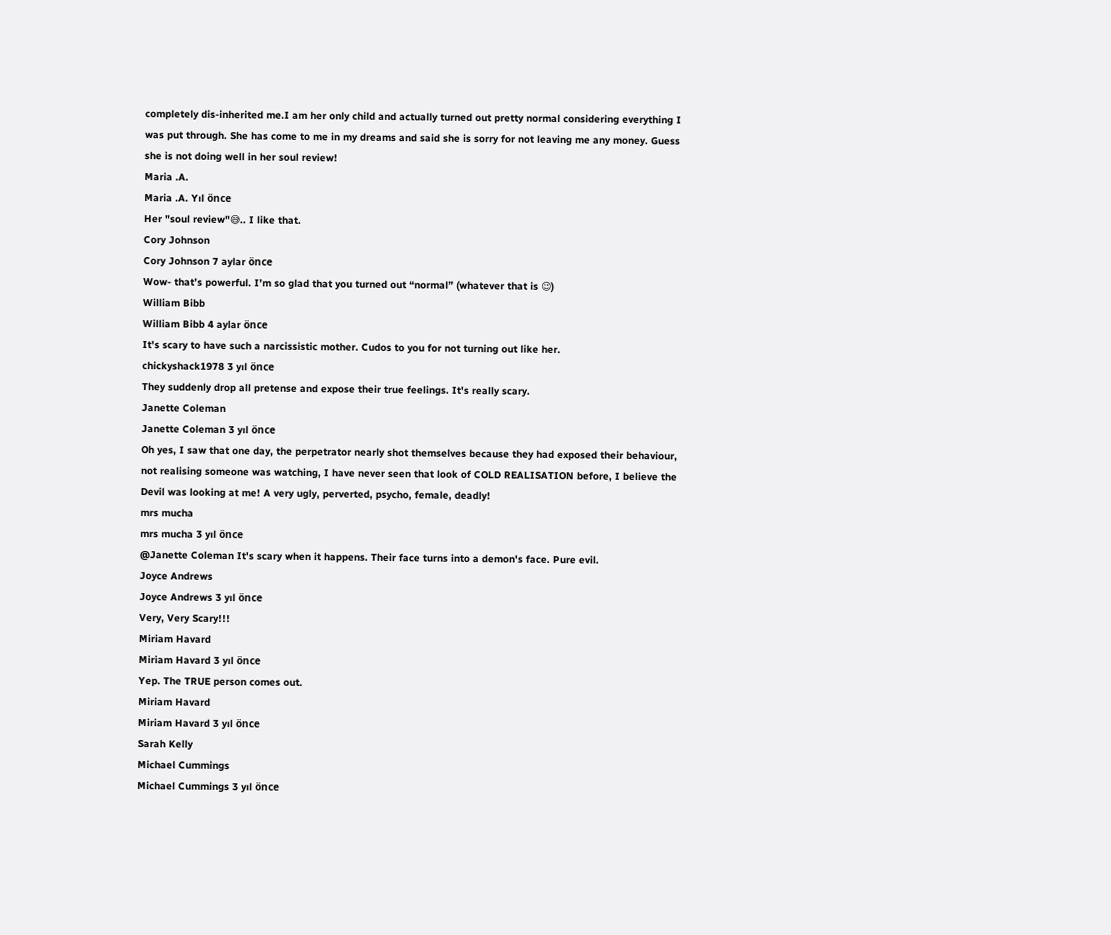completely dis-inherited me.I am her only child and actually turned out pretty normal considering everything I was put through. She has come to me in my dreams and said she is sorry for not leaving me any money. Guess she is not doing well in her soul review!
Maria .A.
Maria .A. Yıl önce
Her "soul review"😅.. I like that.
Cory Johnson
Cory Johnson 7 aylar önce
Wow- that’s powerful. I’m so glad that you turned out “normal” (whatever that is 😉)
William Bibb
William Bibb 4 aylar önce
It's scary to have such a narcissistic mother. Cudos to you for not turning out like her.
chickyshack1978 3 yıl önce
They suddenly drop all pretense and expose their true feelings. It's really scary.
Janette Coleman
Janette Coleman 3 yıl önce
Oh yes, I saw that one day, the perpetrator nearly shot themselves because they had exposed their behaviour, not realising someone was watching, I have never seen that look of COLD REALISATION before, I believe the Devil was looking at me! A very ugly, perverted, psycho, female, deadly!
mrs mucha
mrs mucha 3 yıl önce
@Janette Coleman It's scary when it happens. Their face turns into a demon's face. Pure evil.
Joyce Andrews
Joyce Andrews 3 yıl önce
Very, Very Scary!!!
Miriam Havard
Miriam Havard 3 yıl önce
Yep. The TRUE person comes out.
Miriam Havard
Miriam Havard 3 yıl önce
Sarah Kelly
Michael Cummings
Michael Cummings 3 yıl önce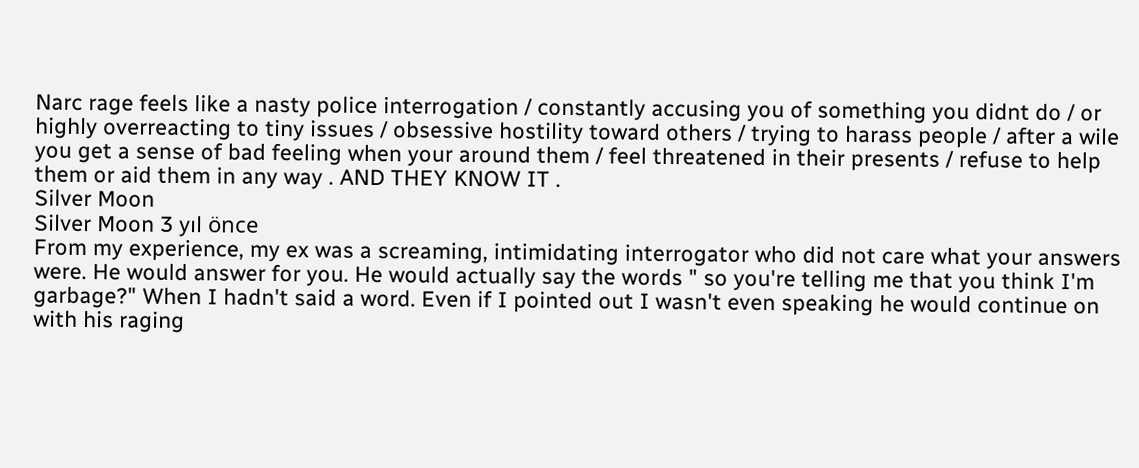Narc rage feels like a nasty police interrogation / constantly accusing you of something you didnt do / or highly overreacting to tiny issues / obsessive hostility toward others / trying to harass people / after a wile you get a sense of bad feeling when your around them / feel threatened in their presents / refuse to help them or aid them in any way . AND THEY KNOW IT .
Silver Moon
Silver Moon 3 yıl önce
From my experience, my ex was a screaming, intimidating interrogator who did not care what your answers were. He would answer for you. He would actually say the words " so you're telling me that you think I'm garbage?" When I hadn't said a word. Even if I pointed out I wasn't even speaking he would continue on with his raging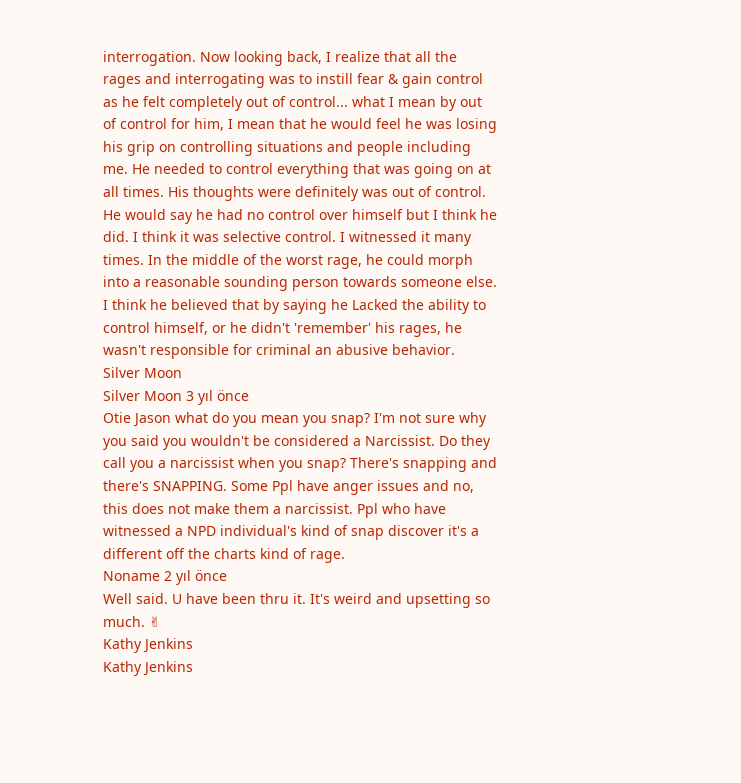interrogation. Now looking back, I realize that all the rages and interrogating was to instill fear & gain control as he felt completely out of control... what I mean by out of control for him, I mean that he would feel he was losing his grip on controlling situations and people including me. He needed to control everything that was going on at all times. His thoughts were definitely was out of control. He would say he had no control over himself but I think he did. I think it was selective control. I witnessed it many times. In the middle of the worst rage, he could morph into a reasonable sounding person towards someone else. I think he believed that by saying he Lacked the ability to control himself, or he didn't 'remember' his rages, he wasn't responsible for criminal an abusive behavior.
Silver Moon
Silver Moon 3 yıl önce
Otie Jason what do you mean you snap? I'm not sure why you said you wouldn't be considered a Narcissist. Do they call you a narcissist when you snap? There's snapping and there's SNAPPING. Some Ppl have anger issues and no, this does not make them a narcissist. Ppl who have witnessed a NPD individual's kind of snap discover it's a different off the charts kind of rage.
Noname 2 yıl önce
Well said. U have been thru it. It's weird and upsetting so much. ✌
Kathy Jenkins
Kathy Jenkins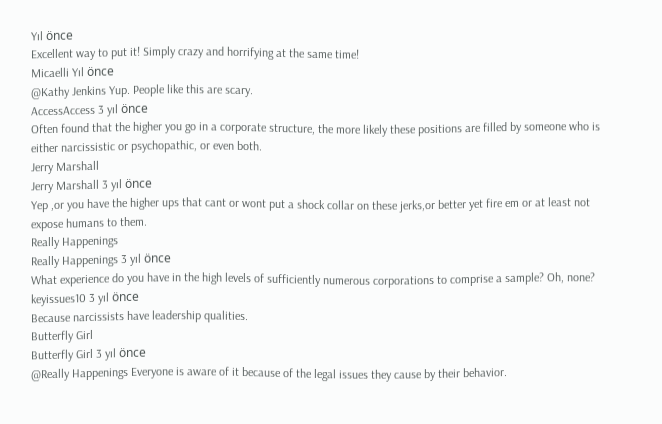Yıl önce
Excellent way to put it! Simply crazy and horrifying at the same time!
Micaelli Yıl önce
@Kathy Jenkins Yup. People like this are scary.
AccessAccess 3 yıl önce
Often found that the higher you go in a corporate structure, the more likely these positions are filled by someone who is either narcissistic or psychopathic, or even both.
Jerry Marshall
Jerry Marshall 3 yıl önce
Yep ,or you have the higher ups that cant or wont put a shock collar on these jerks,or better yet fire em or at least not expose humans to them.
Really Happenings
Really Happenings 3 yıl önce
What experience do you have in the high levels of sufficiently numerous corporations to comprise a sample? Oh, none?
keyissues10 3 yıl önce
Because narcissists have leadership qualities.
Butterfly Girl
Butterfly Girl 3 yıl önce
@Really Happenings Everyone is aware of it because of the legal issues they cause by their behavior.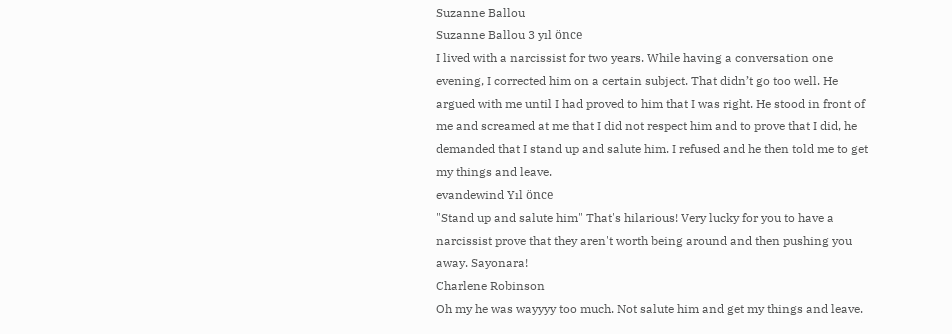Suzanne Ballou
Suzanne Ballou 3 yıl önce
I lived with a narcissist for two years. While having a conversation one evening, I corrected him on a certain subject. That didn’t go too well. He argued with me until I had proved to him that I was right. He stood in front of me and screamed at me that I did not respect him and to prove that I did, he demanded that I stand up and salute him. I refused and he then told me to get my things and leave.
evandewind Yıl önce
"Stand up and salute him" That's hilarious! Very lucky for you to have a narcissist prove that they aren't worth being around and then pushing you away. Sayonara!
Charlene Robinson
Oh my he was wayyyy too much. Not salute him and get my things and leave.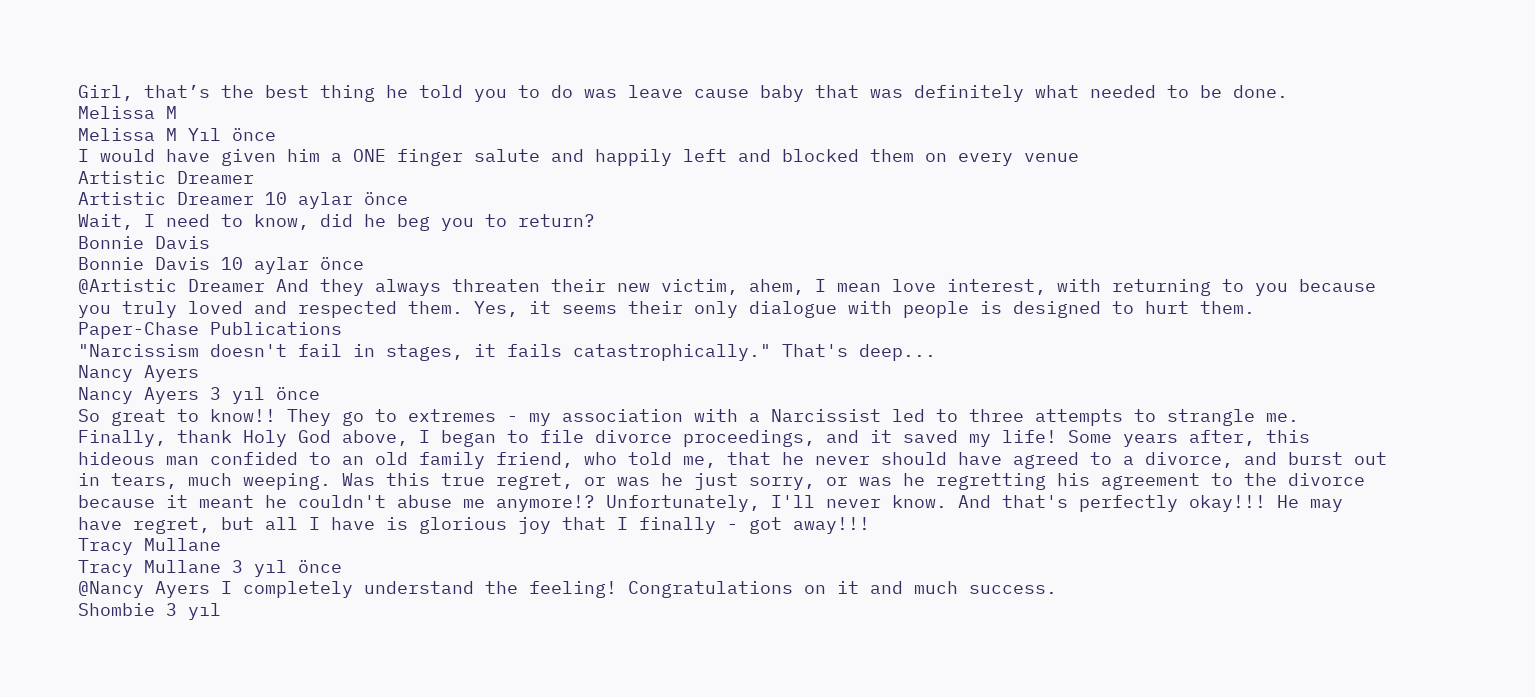Girl, that’s the best thing he told you to do was leave cause baby that was definitely what needed to be done.
Melissa M
Melissa M Yıl önce
I would have given him a ONE finger salute and happily left and blocked them on every venue
Artistic Dreamer
Artistic Dreamer 10 aylar önce
Wait, I need to know, did he beg you to return?
Bonnie Davis
Bonnie Davis 10 aylar önce
@Artistic Dreamer And they always threaten their new victim, ahem, I mean love interest, with returning to you because you truly loved and respected them. Yes, it seems their only dialogue with people is designed to hurt them.
Paper-Chase Publications
"Narcissism doesn't fail in stages, it fails catastrophically." That's deep...
Nancy Ayers
Nancy Ayers 3 yıl önce
So great to know!! They go to extremes - my association with a Narcissist led to three attempts to strangle me. Finally, thank Holy God above, I began to file divorce proceedings, and it saved my life! Some years after, this hideous man confided to an old family friend, who told me, that he never should have agreed to a divorce, and burst out in tears, much weeping. Was this true regret, or was he just sorry, or was he regretting his agreement to the divorce because it meant he couldn't abuse me anymore!? Unfortunately, I'll never know. And that's perfectly okay!!! He may have regret, but all I have is glorious joy that I finally - got away!!!
Tracy Mullane
Tracy Mullane 3 yıl önce
@Nancy Ayers I completely understand the feeling! Congratulations on it and much success.
Shombie 3 yıl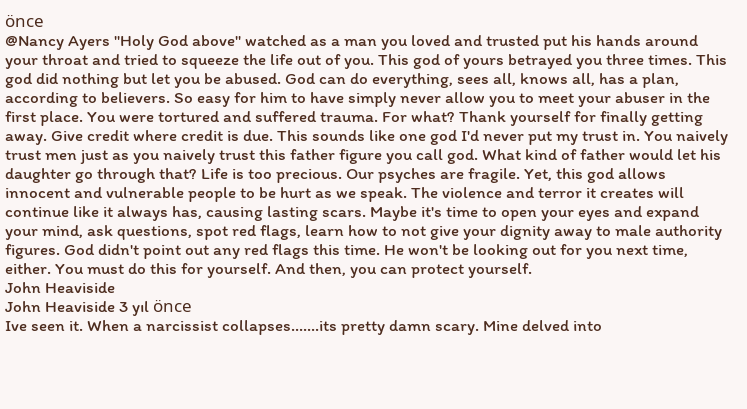önce
@Nancy Ayers "Holy God above" watched as a man you loved and trusted put his hands around your throat and tried to squeeze the life out of you. This god of yours betrayed you three times. This god did nothing but let you be abused. God can do everything, sees all, knows all, has a plan, according to believers. So easy for him to have simply never allow you to meet your abuser in the first place. You were tortured and suffered trauma. For what? Thank yourself for finally getting away. Give credit where credit is due. This sounds like one god I'd never put my trust in. You naively trust men just as you naively trust this father figure you call god. What kind of father would let his daughter go through that? Life is too precious. Our psyches are fragile. Yet, this god allows innocent and vulnerable people to be hurt as we speak. The violence and terror it creates will continue like it always has, causing lasting scars. Maybe it's time to open your eyes and expand your mind, ask questions, spot red flags, learn how to not give your dignity away to male authority figures. God didn't point out any red flags this time. He won't be looking out for you next time, either. You must do this for yourself. And then, you can protect yourself.
John Heaviside
John Heaviside 3 yıl önce
Ive seen it. When a narcissist collapses.......its pretty damn scary. Mine delved into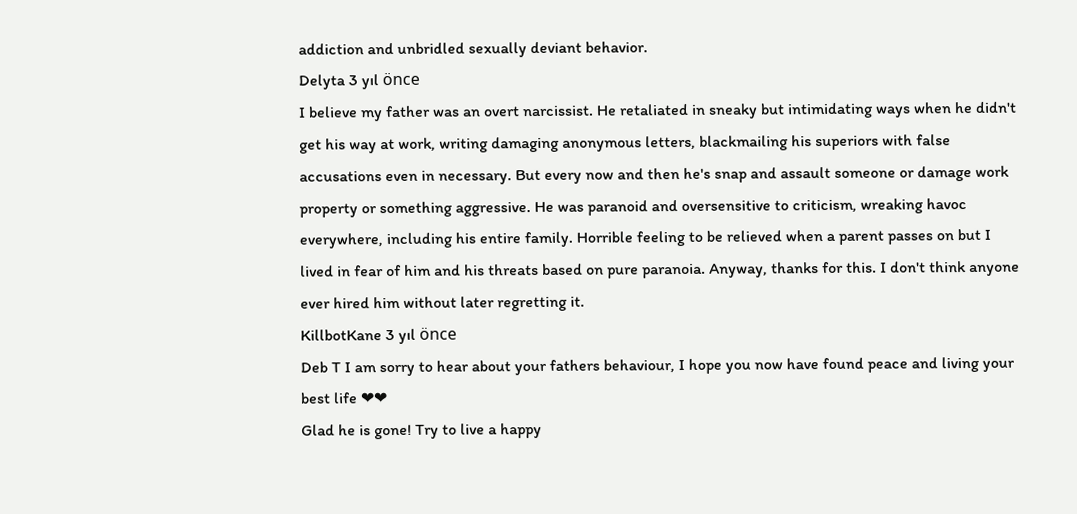addiction and unbridled sexually deviant behavior.
Delyta 3 yıl önce
I believe my father was an overt narcissist. He retaliated in sneaky but intimidating ways when he didn't get his way at work, writing damaging anonymous letters, blackmailing his superiors with false accusations even in necessary. But every now and then he's snap and assault someone or damage work property or something aggressive. He was paranoid and oversensitive to criticism, wreaking havoc everywhere, including his entire family. Horrible feeling to be relieved when a parent passes on but I lived in fear of him and his threats based on pure paranoia. Anyway, thanks for this. I don't think anyone ever hired him without later regretting it.
KillbotKane 3 yıl önce
Deb T I am sorry to hear about your fathers behaviour, I hope you now have found peace and living your best life ❤❤
Glad he is gone! Try to live a happy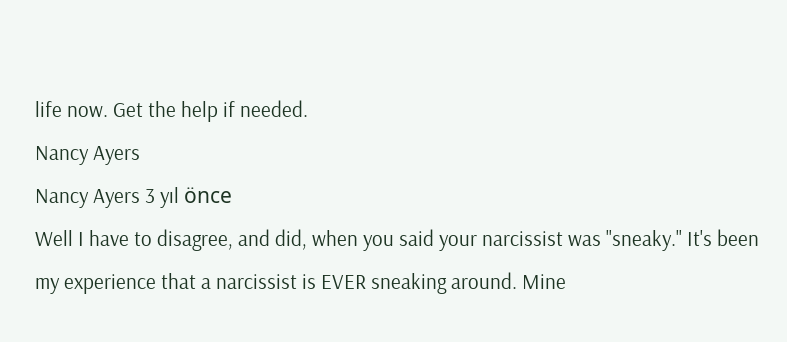life now. Get the help if needed.
Nancy Ayers
Nancy Ayers 3 yıl önce
Well I have to disagree, and did, when you said your narcissist was "sneaky." It's been my experience that a narcissist is EVER sneaking around. Mine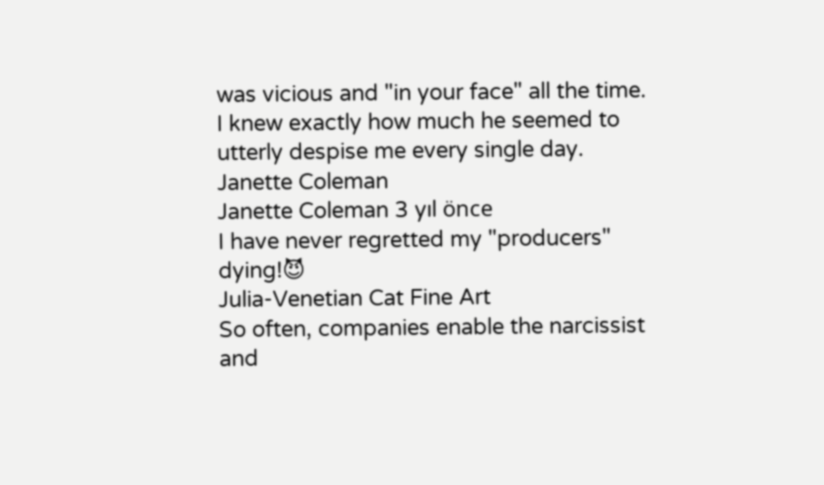was vicious and "in your face" all the time. I knew exactly how much he seemed to utterly despise me every single day.
Janette Coleman
Janette Coleman 3 yıl önce
I have never regretted my "producers" dying!😈
Julia-Venetian Cat Fine Art
So often, companies enable the narcissist and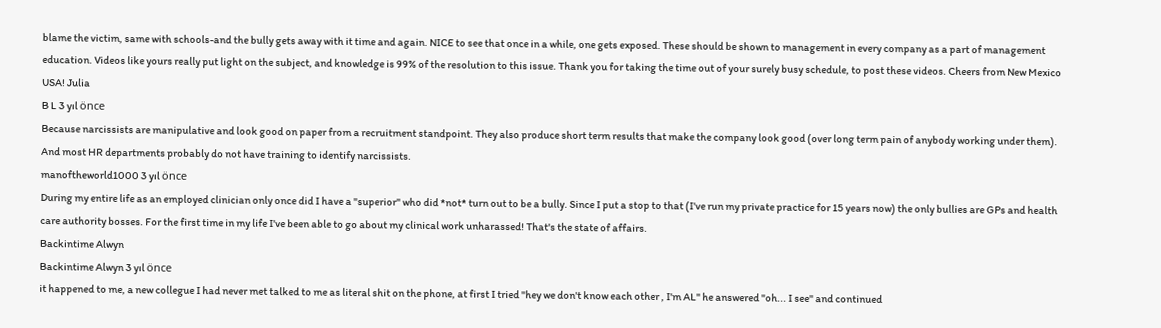blame the victim, same with schools-and the bully gets away with it time and again. NICE to see that once in a while, one gets exposed. These should be shown to management in every company as a part of management education. Videos like yours really put light on the subject, and knowledge is 99% of the resolution to this issue. Thank you for taking the time out of your surely busy schedule, to post these videos. Cheers from New Mexico USA! Julia
B L 3 yıl önce
Because narcissists are manipulative and look good on paper from a recruitment standpoint. They also produce short term results that make the company look good (over long term pain of anybody working under them). And most HR departments probably do not have training to identify narcissists.
manoftheworld1000 3 yıl önce
During my entire life as an employed clinician only once did I have a "superior" who did *not* turn out to be a bully. Since I put a stop to that (I've run my private practice for 15 years now) the only bullies are GPs and health care authority bosses. For the first time in my life I've been able to go about my clinical work unharassed! That's the state of affairs.
Backintime Alwyn
Backintime Alwyn 3 yıl önce
it happened to me, a new collegue I had never met talked to me as literal shit on the phone, at first I tried "hey we don't know each other , I'm AL" he answered "oh... I see" and continued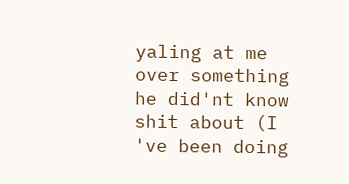yaling at me over something he did'nt know shit about (I 've been doing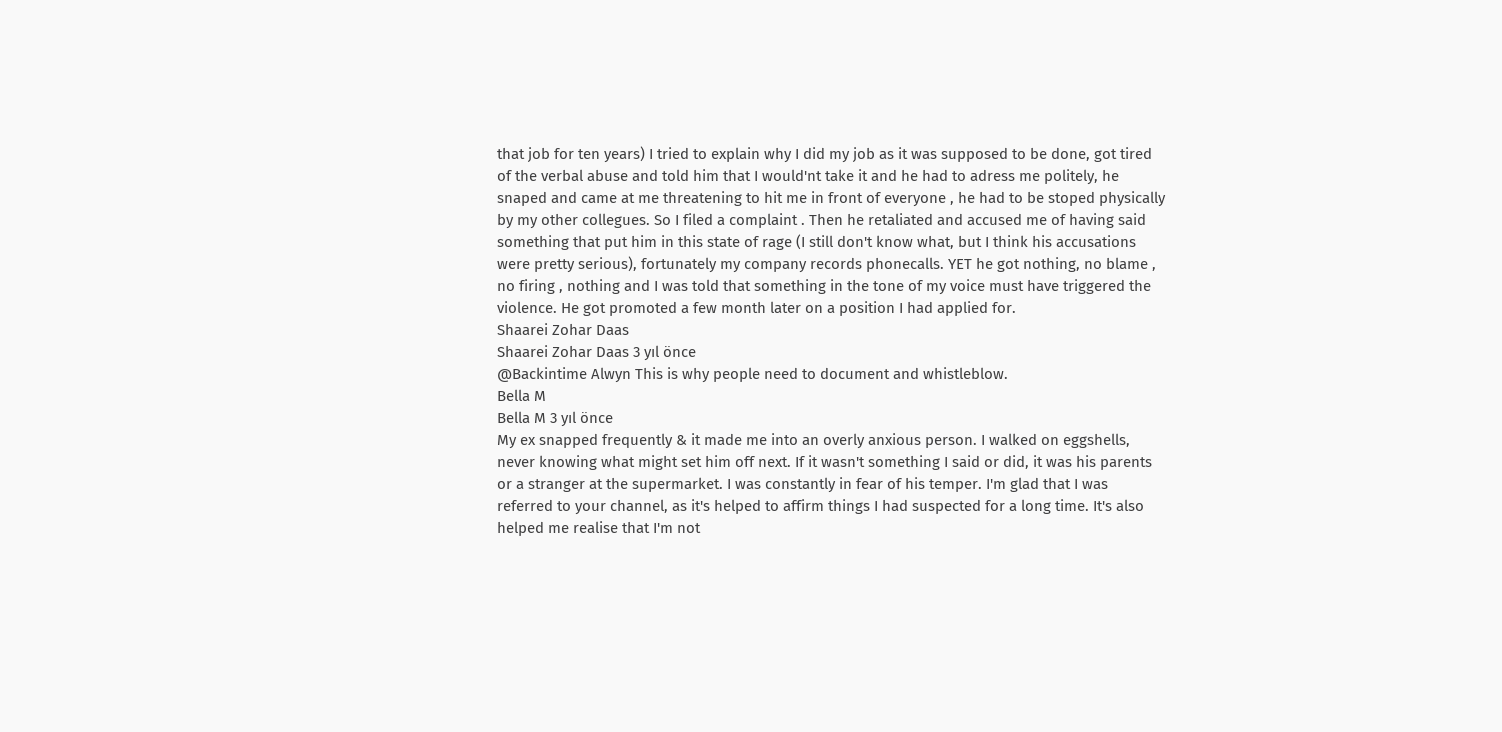that job for ten years) I tried to explain why I did my job as it was supposed to be done, got tired of the verbal abuse and told him that I would'nt take it and he had to adress me politely, he snaped and came at me threatening to hit me in front of everyone , he had to be stoped physically by my other collegues. So I filed a complaint . Then he retaliated and accused me of having said something that put him in this state of rage (I still don't know what, but I think his accusations were pretty serious), fortunately my company records phonecalls. YET he got nothing, no blame , no firing , nothing and I was told that something in the tone of my voice must have triggered the violence. He got promoted a few month later on a position I had applied for.
Shaarei Zohar Daas
Shaarei Zohar Daas 3 yıl önce
@Backintime Alwyn This is why people need to document and whistleblow.
Bella M
Bella M 3 yıl önce
My ex snapped frequently & it made me into an overly anxious person. I walked on eggshells, never knowing what might set him off next. If it wasn't something I said or did, it was his parents or a stranger at the supermarket. I was constantly in fear of his temper. I'm glad that I was referred to your channel, as it's helped to affirm things I had suspected for a long time. It's also helped me realise that I'm not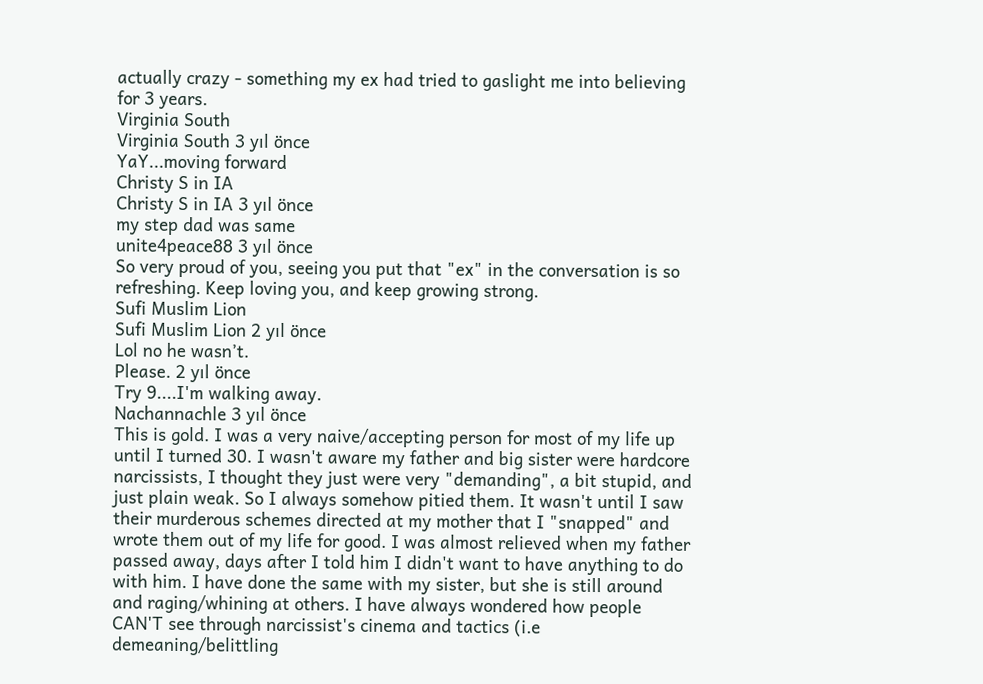actually crazy - something my ex had tried to gaslight me into believing for 3 years.
Virginia South
Virginia South 3 yıl önce
YaY...moving forward
Christy S in IA
Christy S in IA 3 yıl önce
my step dad was same
unite4peace88 3 yıl önce
So very proud of you, seeing you put that "ex" in the conversation is so refreshing. Keep loving you, and keep growing strong.
Sufi Muslim Lion
Sufi Muslim Lion 2 yıl önce
Lol no he wasn’t.
Please. 2 yıl önce
Try 9....I'm walking away.
Nachannachle 3 yıl önce
This is gold. I was a very naive/accepting person for most of my life up until I turned 30. I wasn't aware my father and big sister were hardcore narcissists, I thought they just were very "demanding", a bit stupid, and just plain weak. So I always somehow pitied them. It wasn't until I saw their murderous schemes directed at my mother that I "snapped" and wrote them out of my life for good. I was almost relieved when my father passed away, days after I told him I didn't want to have anything to do with him. I have done the same with my sister, but she is still around and raging/whining at others. I have always wondered how people CAN'T see through narcissist's cinema and tactics (i.e demeaning/belittling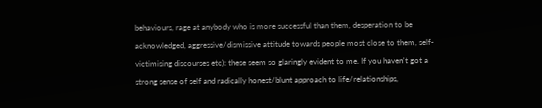behaviours, rage at anybody who is more successful than them, desperation to be acknowledged, aggressive/dismissive attitude towards people most close to them, self-victimising discourses etc): these seem so glaringly evident to me. If you haven't got a strong sense of self and radically honest/blunt approach to life/relationships,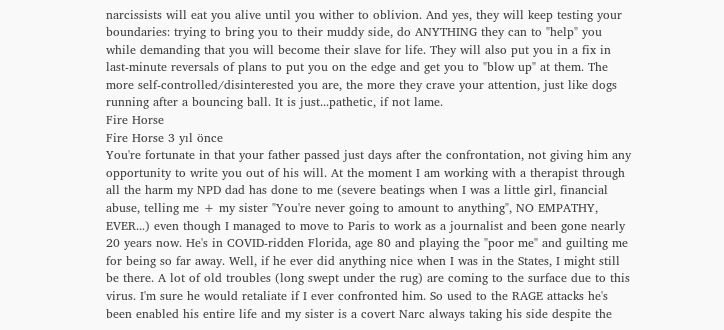narcissists will eat you alive until you wither to oblivion. And yes, they will keep testing your boundaries: trying to bring you to their muddy side, do ANYTHING they can to "help" you while demanding that you will become their slave for life. They will also put you in a fix in last-minute reversals of plans to put you on the edge and get you to "blow up" at them. The more self-controlled/disinterested you are, the more they crave your attention, just like dogs running after a bouncing ball. It is just...pathetic, if not lame.
Fire Horse
Fire Horse 3 yıl önce
You're fortunate in that your father passed just days after the confrontation, not giving him any opportunity to write you out of his will. At the moment I am working with a therapist through all the harm my NPD dad has done to me (severe beatings when I was a little girl, financial abuse, telling me + my sister "You're never going to amount to anything", NO EMPATHY, EVER...) even though I managed to move to Paris to work as a journalist and been gone nearly 20 years now. He's in COVID-ridden Florida, age 80 and playing the "poor me" and guilting me for being so far away. Well, if he ever did anything nice when I was in the States, I might still be there. A lot of old troubles (long swept under the rug) are coming to the surface due to this virus. I'm sure he would retaliate if I ever confronted him. So used to the RAGE attacks he's been enabled his entire life and my sister is a covert Narc always taking his side despite the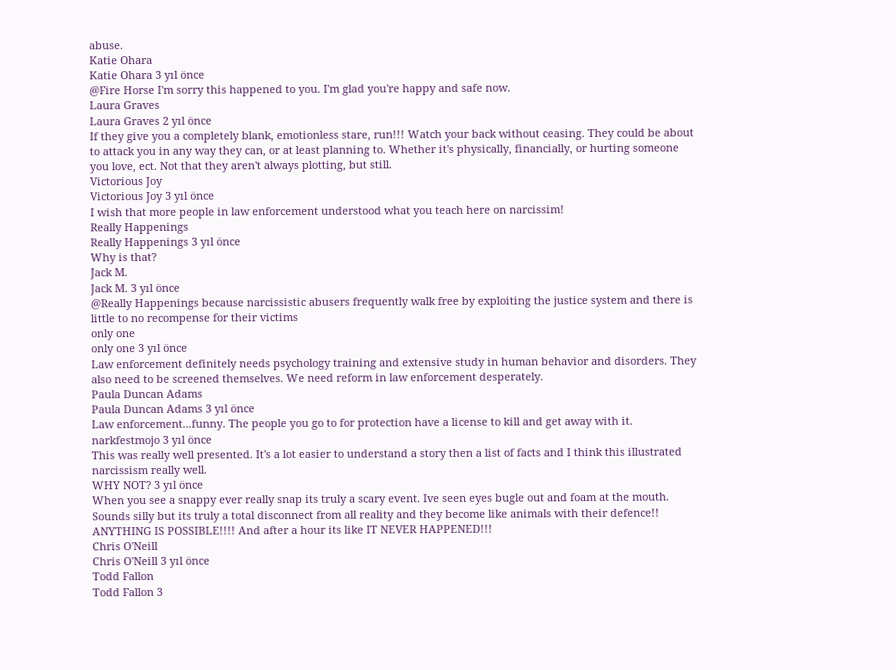abuse.
Katie Ohara
Katie Ohara 3 yıl önce
@Fire Horse I'm sorry this happened to you. I'm glad you're happy and safe now.
Laura Graves
Laura Graves 2 yıl önce
If they give you a completely blank, emotionless stare, run!!! Watch your back without ceasing. They could be about to attack you in any way they can, or at least planning to. Whether it's physically, financially, or hurting someone you love, ect. Not that they aren't always plotting, but still.
Victorious Joy
Victorious Joy 3 yıl önce
I wish that more people in law enforcement understood what you teach here on narcissim!
Really Happenings
Really Happenings 3 yıl önce
Why is that?
Jack M.
Jack M. 3 yıl önce
@Really Happenings because narcissistic abusers frequently walk free by exploiting the justice system and there is little to no recompense for their victims
only one
only one 3 yıl önce
Law enforcement definitely needs psychology training and extensive study in human behavior and disorders. They also need to be screened themselves. We need reform in law enforcement desperately.
Paula Duncan Adams
Paula Duncan Adams 3 yıl önce
Law enforcement...funny. The people you go to for protection have a license to kill and get away with it.
narkfestmojo 3 yıl önce
This was really well presented. It's a lot easier to understand a story then a list of facts and I think this illustrated narcissism really well.
WHY NOT? 3 yıl önce
When you see a snappy ever really snap its truly a scary event. Ive seen eyes bugle out and foam at the mouth. Sounds silly but its truly a total disconnect from all reality and they become like animals with their defence!! ANYTHING IS POSSIBLE!!!! And after a hour its like IT NEVER HAPPENED!!!
Chris O'Neill
Chris O'Neill 3 yıl önce
Todd Fallon
Todd Fallon 3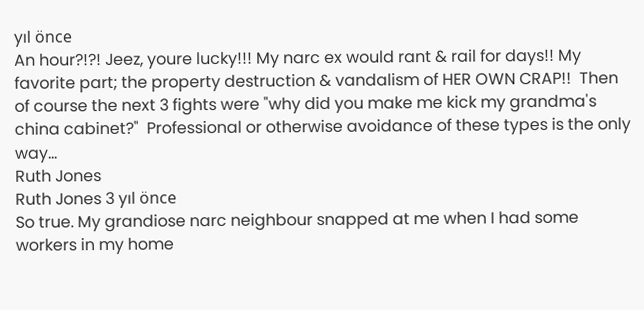yıl önce
An hour?!?! Jeez, youre lucky!!! My narc ex would rant & rail for days!! My favorite part; the property destruction & vandalism of HER OWN CRAP!!  Then of course the next 3 fights were "why did you make me kick my grandma's china cabinet?"  Professional or otherwise avoidance of these types is the only way...
Ruth Jones
Ruth Jones 3 yıl önce
So true. My grandiose narc neighbour snapped at me when I had some workers in my home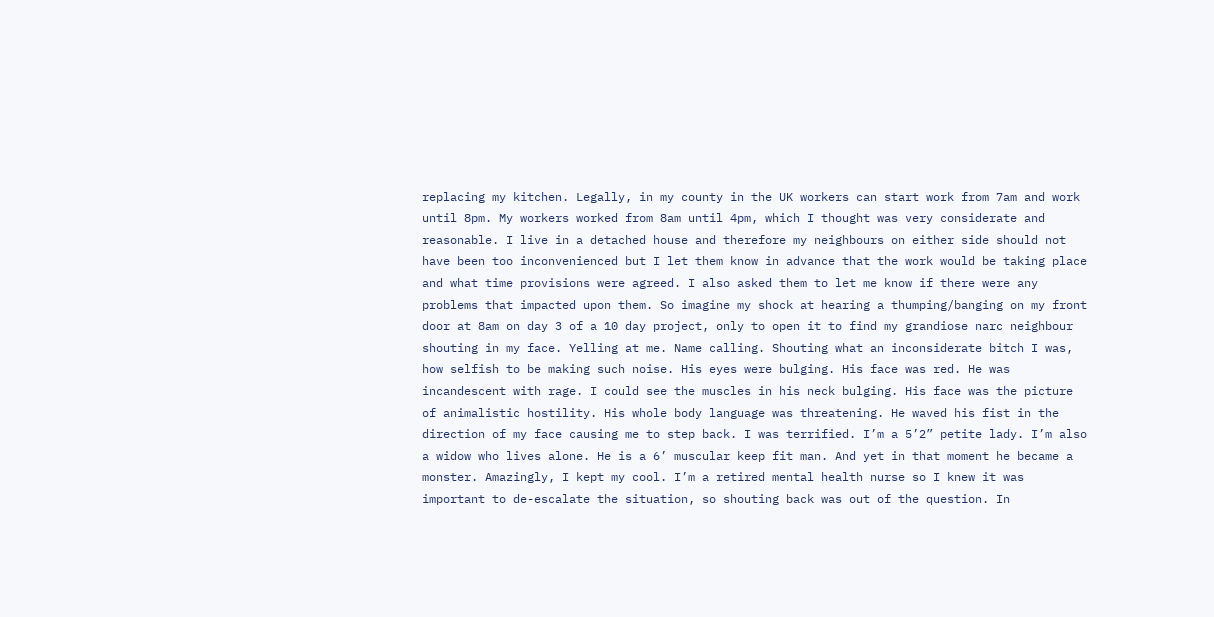replacing my kitchen. Legally, in my county in the UK workers can start work from 7am and work until 8pm. My workers worked from 8am until 4pm, which I thought was very considerate and reasonable. I live in a detached house and therefore my neighbours on either side should not have been too inconvenienced but I let them know in advance that the work would be taking place and what time provisions were agreed. I also asked them to let me know if there were any problems that impacted upon them. So imagine my shock at hearing a thumping/banging on my front door at 8am on day 3 of a 10 day project, only to open it to find my grandiose narc neighbour shouting in my face. Yelling at me. Name calling. Shouting what an inconsiderate bitch I was, how selfish to be making such noise. His eyes were bulging. His face was red. He was incandescent with rage. I could see the muscles in his neck bulging. His face was the picture of animalistic hostility. His whole body language was threatening. He waved his fist in the direction of my face causing me to step back. I was terrified. I’m a 5’2” petite lady. I’m also a widow who lives alone. He is a 6’ muscular keep fit man. And yet in that moment he became a monster. Amazingly, I kept my cool. I’m a retired mental health nurse so I knew it was important to de-escalate the situation, so shouting back was out of the question. In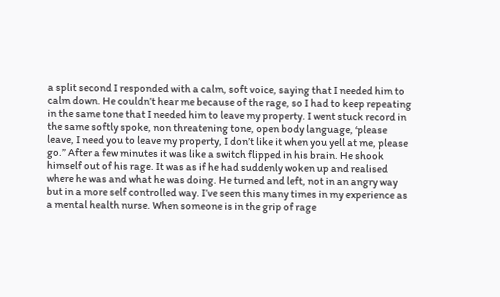a split second I responded with a calm, soft voice, saying that I needed him to calm down. He couldn’t hear me because of the rage, so I had to keep repeating in the same tone that I needed him to leave my property. I went stuck record in the same softly spoke, non threatening tone, open body language, ‘please leave, I need you to leave my property, I don’t like it when you yell at me, please go.” After a few minutes it was like a switch flipped in his brain. He shook himself out of his rage. It was as if he had suddenly woken up and realised where he was and what he was doing. He turned and left, not in an angry way but in a more self controlled way. I’ve seen this many times in my experience as a mental health nurse. When someone is in the grip of rage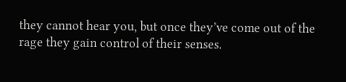they cannot hear you, but once they’ve come out of the rage they gain control of their senses.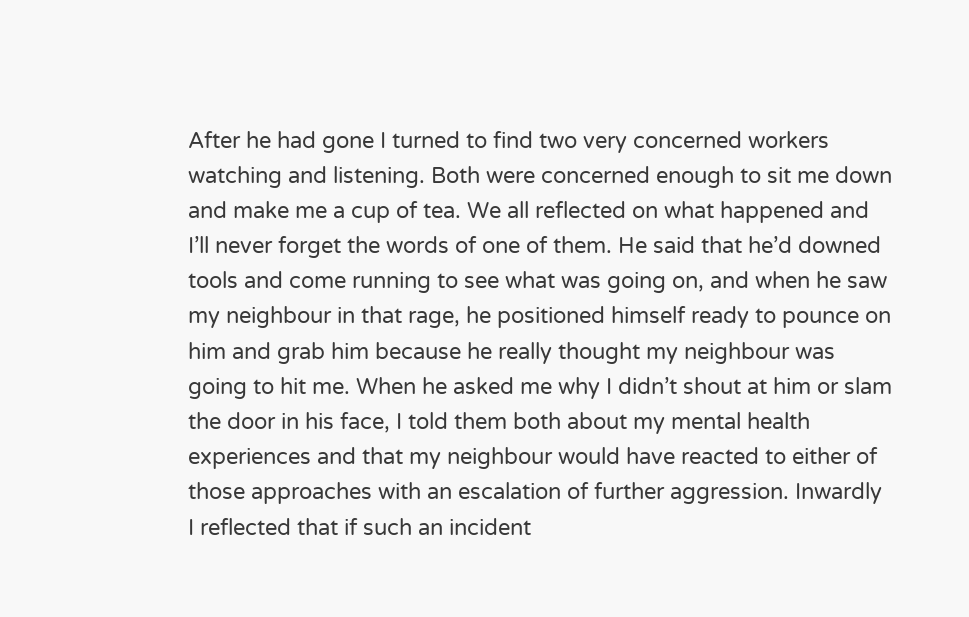After he had gone I turned to find two very concerned workers watching and listening. Both were concerned enough to sit me down and make me a cup of tea. We all reflected on what happened and I’ll never forget the words of one of them. He said that he’d downed tools and come running to see what was going on, and when he saw my neighbour in that rage, he positioned himself ready to pounce on him and grab him because he really thought my neighbour was going to hit me. When he asked me why I didn’t shout at him or slam the door in his face, I told them both about my mental health experiences and that my neighbour would have reacted to either of those approaches with an escalation of further aggression. Inwardly I reflected that if such an incident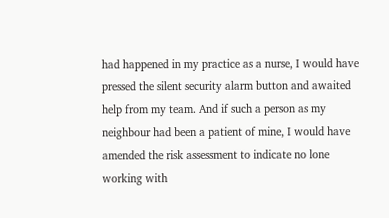had happened in my practice as a nurse, I would have pressed the silent security alarm button and awaited help from my team. And if such a person as my neighbour had been a patient of mine, I would have amended the risk assessment to indicate no lone working with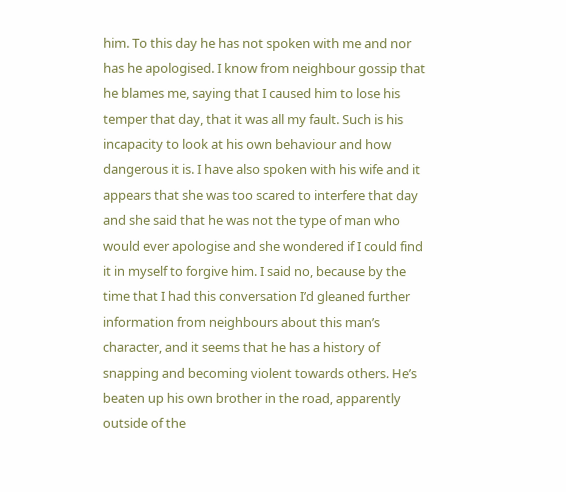him. To this day he has not spoken with me and nor has he apologised. I know from neighbour gossip that he blames me, saying that I caused him to lose his temper that day, that it was all my fault. Such is his incapacity to look at his own behaviour and how dangerous it is. I have also spoken with his wife and it appears that she was too scared to interfere that day and she said that he was not the type of man who would ever apologise and she wondered if I could find it in myself to forgive him. I said no, because by the time that I had this conversation I’d gleaned further information from neighbours about this man’s character, and it seems that he has a history of snapping and becoming violent towards others. He’s beaten up his own brother in the road, apparently outside of the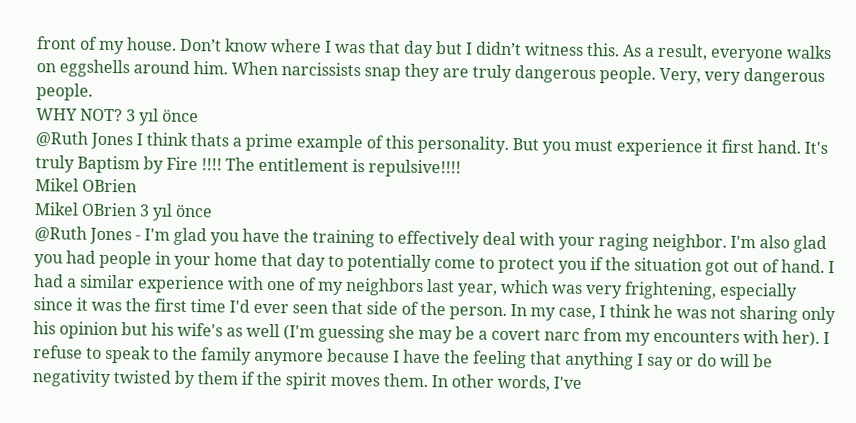front of my house. Don’t know where I was that day but I didn’t witness this. As a result, everyone walks on eggshells around him. When narcissists snap they are truly dangerous people. Very, very dangerous people.
WHY NOT? 3 yıl önce
@Ruth Jones I think thats a prime example of this personality. But you must experience it first hand. It's truly Baptism by Fire !!!! The entitlement is repulsive!!!!
Mikel OBrien
Mikel OBrien 3 yıl önce
@Ruth Jones - I'm glad you have the training to effectively deal with your raging neighbor. I'm also glad you had people in your home that day to potentially come to protect you if the situation got out of hand. I had a similar experience with one of my neighbors last year, which was very frightening, especially since it was the first time I'd ever seen that side of the person. In my case, I think he was not sharing only his opinion but his wife's as well (I'm guessing she may be a covert narc from my encounters with her). I refuse to speak to the family anymore because I have the feeling that anything I say or do will be negativity twisted by them if the spirit moves them. In other words, I've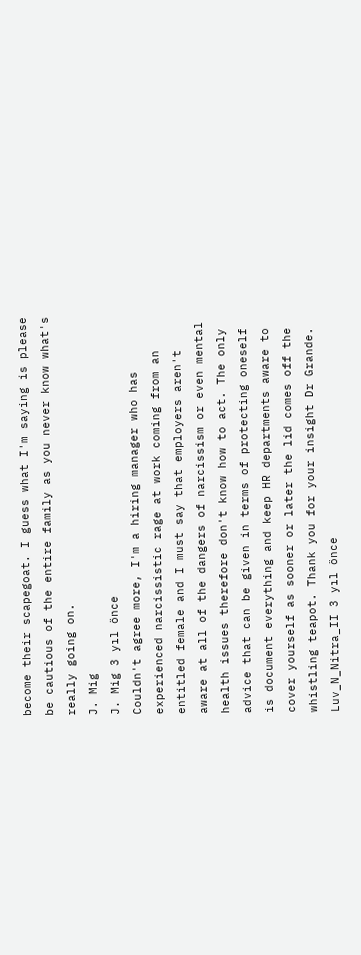become their scapegoat. I guess what I'm saying is please be cautious of the entire family as you never know what's really going on.
J. Mig
J. Mig 3 yıl önce
Couldn't agree more, I'm a hiring manager who has experienced narcissistic rage at work coming from an entitled female and I must say that employers aren't aware at all of the dangers of narcissism or even mental health issues therefore don't know how to act. The only advice that can be given in terms of protecting oneself is document everything and keep HR departments aware to cover yourself as sooner or later the lid comes off the whistling teapot. Thank you for your insight Dr Grande.
Luv_N_Nitra_II 3 yıl önce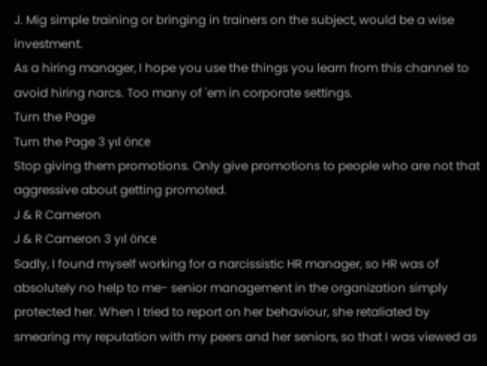J. Mig simple training or bringing in trainers on the subject, would be a wise investment.
As a hiring manager, I hope you use the things you learn from this channel to avoid hiring narcs. Too many of 'em in corporate settings.
Turn the Page
Turn the Page 3 yıl önce
Stop giving them promotions. Only give promotions to people who are not that aggressive about getting promoted.
J & R Cameron
J & R Cameron 3 yıl önce
Sadly, I found myself working for a narcissistic HR manager, so HR was of absolutely no help to me- senior management in the organization simply protected her. When I tried to report on her behaviour, she retaliated by smearing my reputation with my peers and her seniors, so that I was viewed as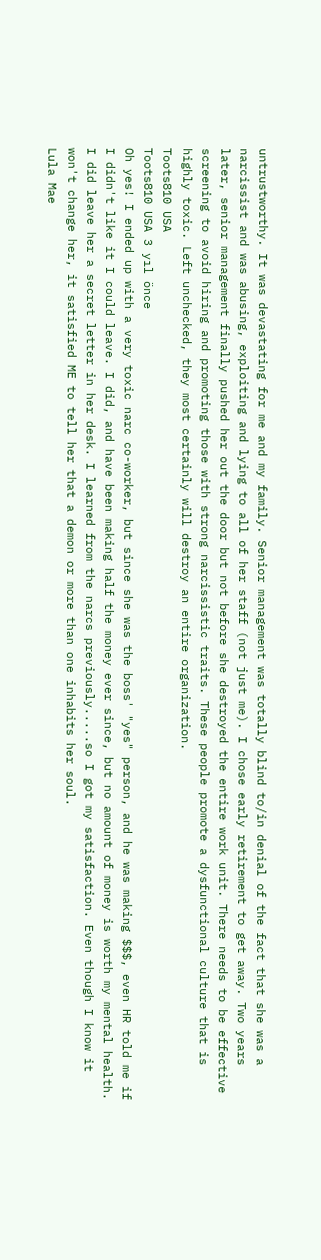untrustworthy. It was devastating for me and my family. Senior management was totally blind to/in denial of the fact that she was a narcissist and was abusing, exploiting and lying to all of her staff (not just me). I chose early retirement to get away. Two years later, senior management finally pushed her out the door but not before she destroyed the entire work unit. There needs to be effective screening to avoid hiring and promoting those with strong narcissistic traits. These people promote a dysfunctional culture that is highly toxic. Left unchecked, they most certainly will destroy an entire organization.
Toots810 USA
Toots810 USA 3 yıl önce
Oh yes! I ended up with a very toxic narc co-worker, but since she was the boss' "yes" person, and he was making $$$, even HR told me if I didn't like it I could leave. I did, and have been making half the money ever since, but no amount of money is worth my mental health. I did leave her a secret letter in her desk. I learned from the narcs previously.....so I got my satisfaction. Even though I know it won't change her, it satisfied ME to tell her that a demon or more than one inhabits her soul.
Lula Mae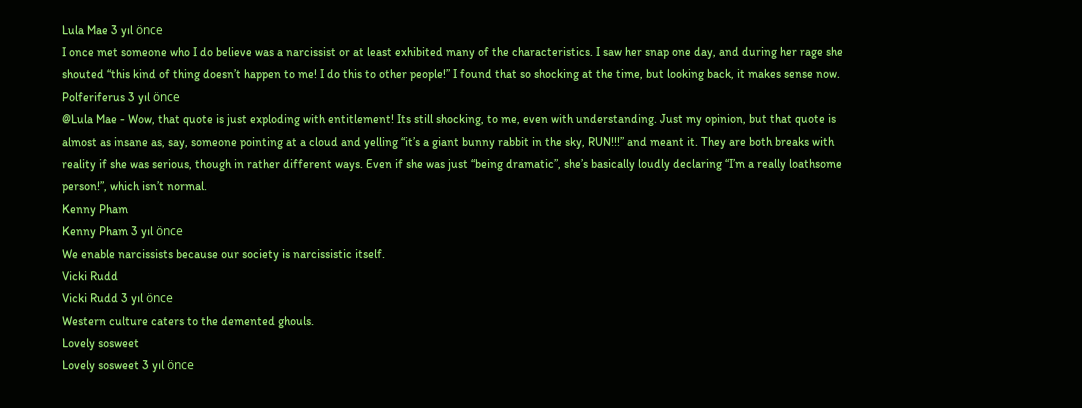Lula Mae 3 yıl önce
I once met someone who I do believe was a narcissist or at least exhibited many of the characteristics. I saw her snap one day, and during her rage she shouted “this kind of thing doesn’t happen to me! I do this to other people!” I found that so shocking at the time, but looking back, it makes sense now.
Polferiferus 3 yıl önce
@Lula Mae - Wow, that quote is just exploding with entitlement! Its still shocking, to me, even with understanding. Just my opinion, but that quote is almost as insane as, say, someone pointing at a cloud and yelling “it’s a giant bunny rabbit in the sky, RUN!!!” and meant it. They are both breaks with reality if she was serious, though in rather different ways. Even if she was just “being dramatic”, she’s basically loudly declaring “I’m a really loathsome person!”, which isn’t normal.
Kenny Pham
Kenny Pham 3 yıl önce
We enable narcissists because our society is narcissistic itself.
Vicki Rudd
Vicki Rudd 3 yıl önce
Western culture caters to the demented ghouls.
Lovely sosweet
Lovely sosweet 3 yıl önce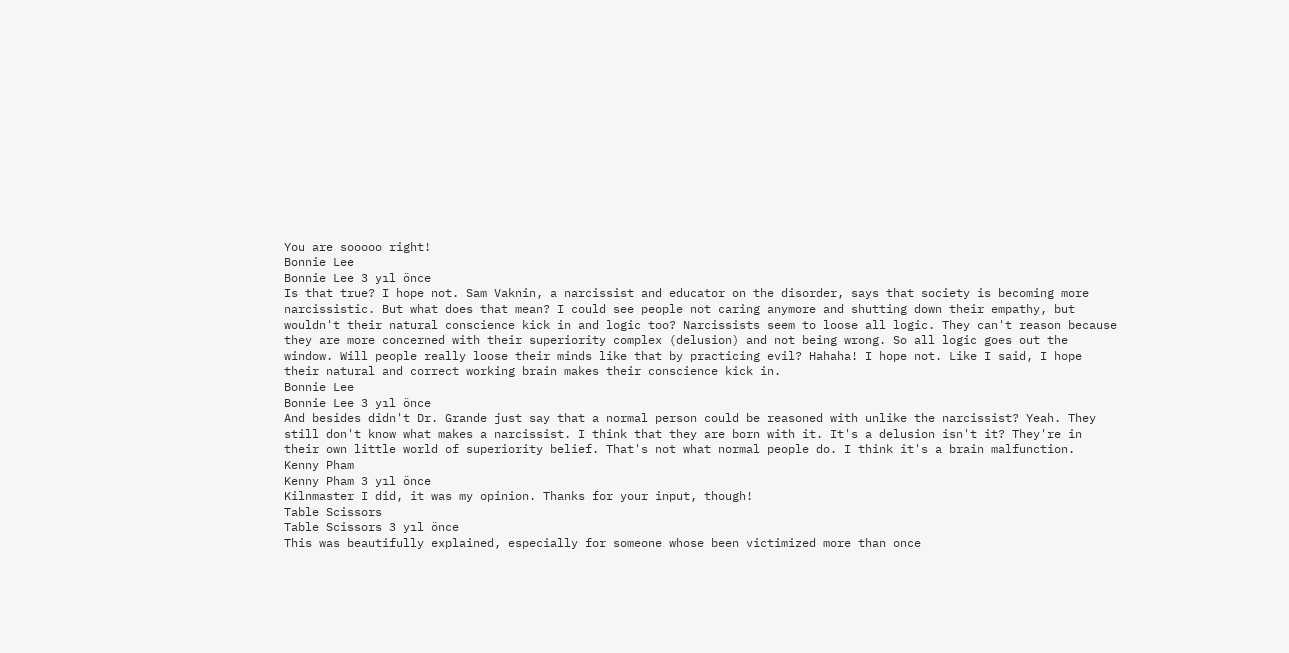You are sooooo right!
Bonnie Lee
Bonnie Lee 3 yıl önce
Is that true? I hope not. Sam Vaknin, a narcissist and educator on the disorder, says that society is becoming more narcissistic. But what does that mean? I could see people not caring anymore and shutting down their empathy, but wouldn't their natural conscience kick in and logic too? Narcissists seem to loose all logic. They can't reason because they are more concerned with their superiority complex (delusion) and not being wrong. So all logic goes out the window. Will people really loose their minds like that by practicing evil? Hahaha! I hope not. Like I said, I hope their natural and correct working brain makes their conscience kick in.
Bonnie Lee
Bonnie Lee 3 yıl önce
And besides didn't Dr. Grande just say that a normal person could be reasoned with unlike the narcissist? Yeah. They still don't know what makes a narcissist. I think that they are born with it. It's a delusion isn't it? They're in their own little world of superiority belief. That's not what normal people do. I think it's a brain malfunction.
Kenny Pham
Kenny Pham 3 yıl önce
Kilnmaster I did, it was my opinion. Thanks for your input, though!
Table Scissors
Table Scissors 3 yıl önce
This was beautifully explained, especially for someone whose been victimized more than once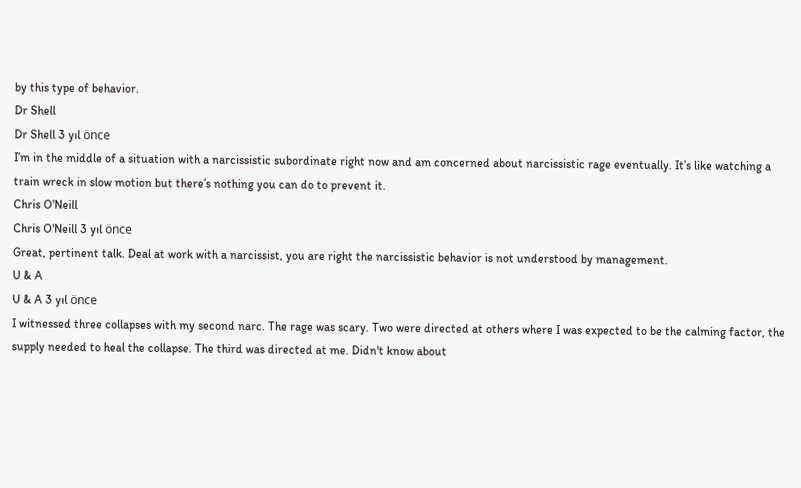by this type of behavior.
Dr Shell
Dr Shell 3 yıl önce
I’m in the middle of a situation with a narcissistic subordinate right now and am concerned about narcissistic rage eventually. It’s like watching a train wreck in slow motion but there’s nothing you can do to prevent it.
Chris O'Neill
Chris O'Neill 3 yıl önce
Great, pertinent talk. Deal at work with a narcissist, you are right the narcissistic behavior is not understood by management.
U & A
U & A 3 yıl önce
I witnessed three collapses with my second narc. The rage was scary. Two were directed at others where I was expected to be the calming factor, the supply needed to heal the collapse. The third was directed at me. Didn't know about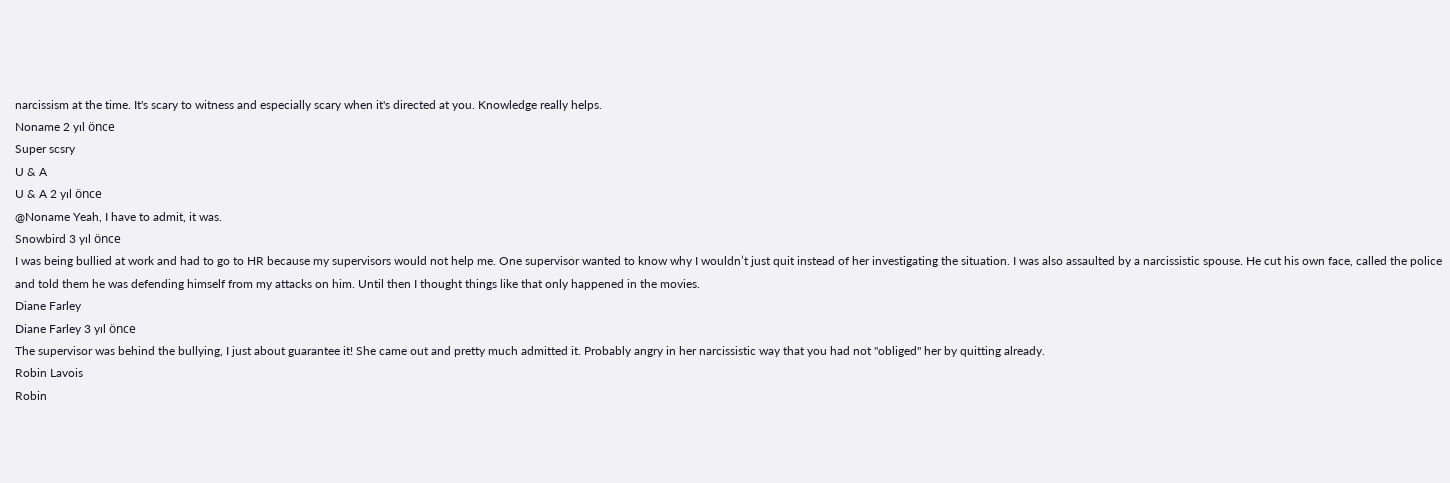narcissism at the time. It's scary to witness and especially scary when it's directed at you. Knowledge really helps.
Noname 2 yıl önce
Super scsry
U & A
U & A 2 yıl önce
@Noname Yeah, I have to admit, it was.
Snowbird 3 yıl önce
I was being bullied at work and had to go to HR because my supervisors would not help me. One supervisor wanted to know why I wouldn’t just quit instead of her investigating the situation. I was also assaulted by a narcissistic spouse. He cut his own face, called the police and told them he was defending himself from my attacks on him. Until then I thought things like that only happened in the movies.
Diane Farley
Diane Farley 3 yıl önce
The supervisor was behind the bullying, I just about guarantee it! She came out and pretty much admitted it. Probably angry in her narcissistic way that you had not "obliged" her by quitting already.
Robin Lavois
Robin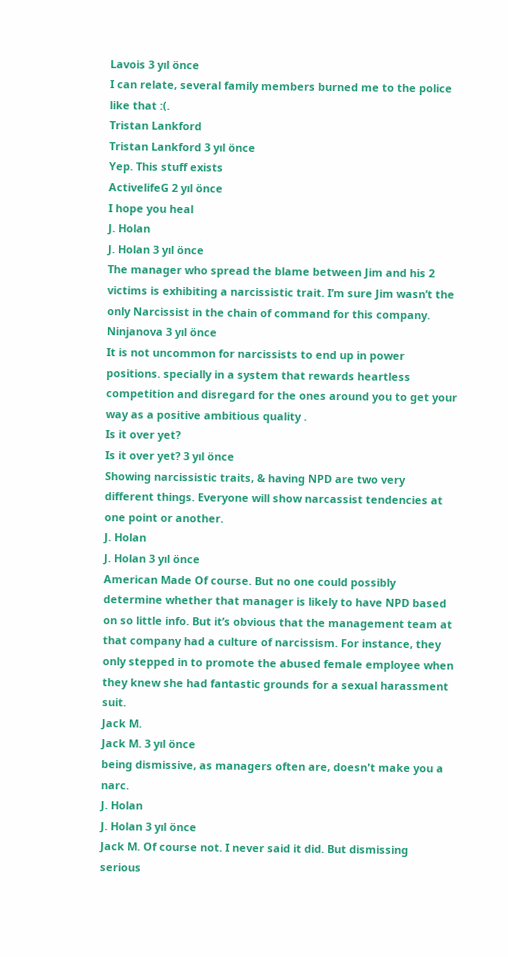Lavois 3 yıl önce
I can relate, several family members burned me to the police like that :(.
Tristan Lankford
Tristan Lankford 3 yıl önce
Yep. This stuff exists
ActivelifeG 2 yıl önce
I hope you heal
J. Holan
J. Holan 3 yıl önce
The manager who spread the blame between Jim and his 2 victims is exhibiting a narcissistic trait. I’m sure Jim wasn’t the only Narcissist in the chain of command for this company.
Ninjanova 3 yıl önce
It is not uncommon for narcissists to end up in power positions. specially in a system that rewards heartless competition and disregard for the ones around you to get your way as a positive ambitious quality .
Is it over yet?
Is it over yet? 3 yıl önce
Showing narcissistic traits, & having NPD are two very different things. Everyone will show narcassist tendencies at one point or another.
J. Holan
J. Holan 3 yıl önce
American Made Of course. But no one could possibly determine whether that manager is likely to have NPD based on so little info. But it’s obvious that the management team at that company had a culture of narcissism. For instance, they only stepped in to promote the abused female employee when they knew she had fantastic grounds for a sexual harassment suit.
Jack M.
Jack M. 3 yıl önce
being dismissive, as managers often are, doesn't make you a narc.
J. Holan
J. Holan 3 yıl önce
Jack M. Of course not. I never said it did. But dismissing serious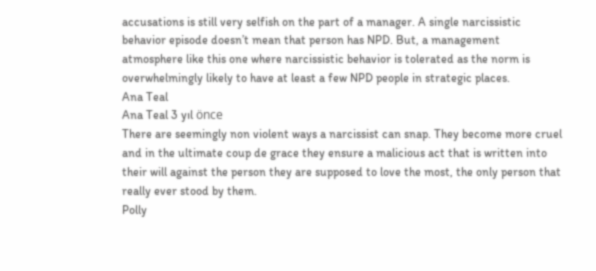accusations is still very selfish on the part of a manager. A single narcissistic behavior episode doesn’t mean that person has NPD. But, a management atmosphere like this one where narcissistic behavior is tolerated as the norm is overwhelmingly likely to have at least a few NPD people in strategic places.
Ana Teal
Ana Teal 3 yıl önce
There are seemingly non violent ways a narcissist can snap. They become more cruel and in the ultimate coup de grace they ensure a malicious act that is written into their will against the person they are supposed to love the most, the only person that really ever stood by them.
Polly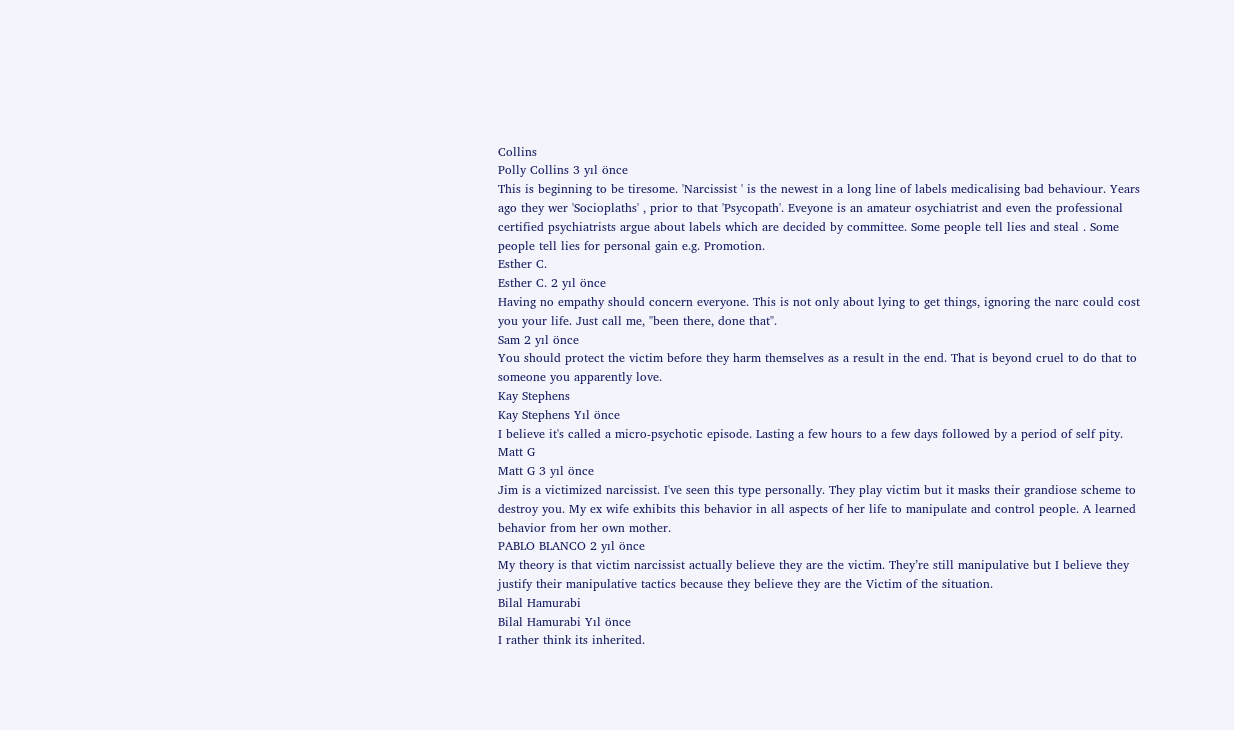Collins
Polly Collins 3 yıl önce
This is beginning to be tiresome. 'Narcissist ' is the newest in a long line of labels medicalising bad behaviour. Years ago they wer 'Socioplaths' , prior to that 'Psycopath'. Eveyone is an amateur osychiatrist and even the professional certified psychiatrists argue about labels which are decided by committee. Some people tell lies and steal . Some people tell lies for personal gain e.g. Promotion.
Esther C.
Esther C. 2 yıl önce
Having no empathy should concern everyone. This is not only about lying to get things, ignoring the narc could cost you your life. Just call me, "been there, done that".
Sam 2 yıl önce
You should protect the victim before they harm themselves as a result in the end. That is beyond cruel to do that to someone you apparently love.
Kay Stephens
Kay Stephens Yıl önce
I believe it's called a micro-psychotic episode. Lasting a few hours to a few days followed by a period of self pity.
Matt G
Matt G 3 yıl önce
Jim is a victimized narcissist. I've seen this type personally. They play victim but it masks their grandiose scheme to destroy you. My ex wife exhibits this behavior in all aspects of her life to manipulate and control people. A learned behavior from her own mother.
PABLO BLANCO 2 yıl önce
My theory is that victim narcissist actually believe they are the victim. They’re still manipulative but I believe they justify their manipulative tactics because they believe they are the Victim of the situation.
Bilal Hamurabi
Bilal Hamurabi Yıl önce
I rather think its inherited.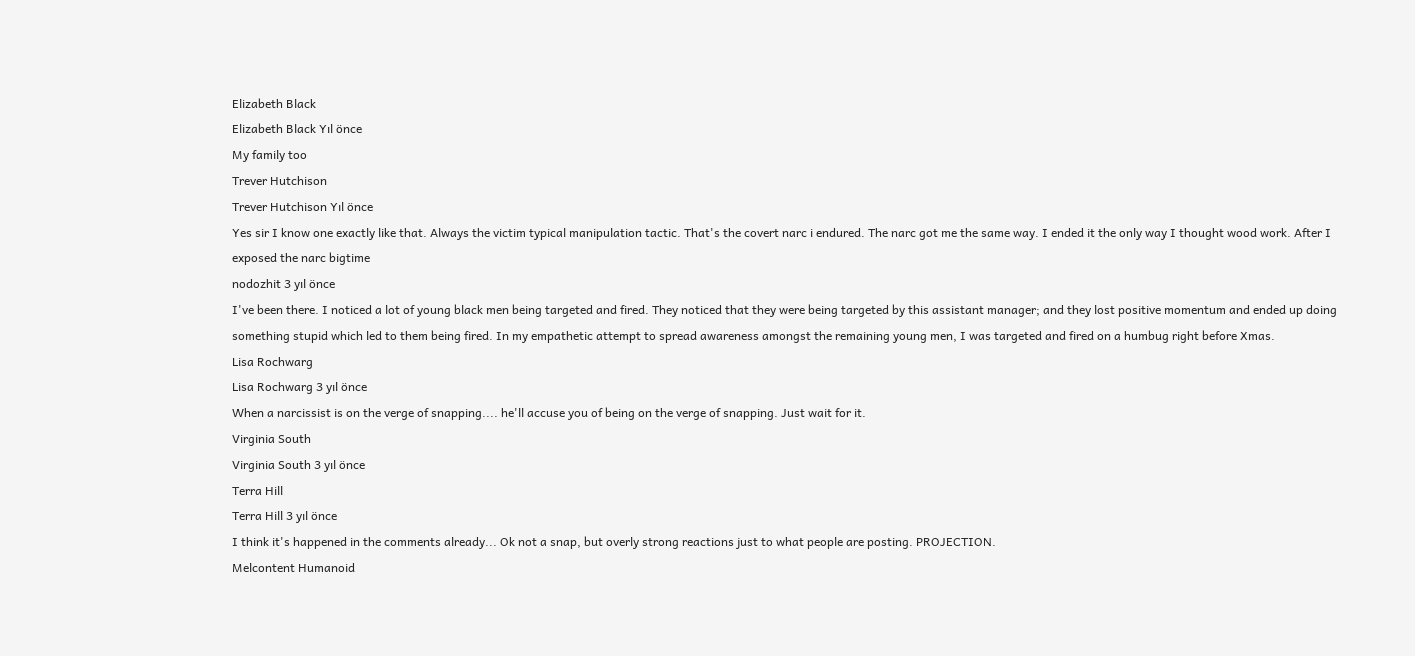Elizabeth Black
Elizabeth Black Yıl önce
My family too
Trever Hutchison
Trever Hutchison Yıl önce
Yes sir I know one exactly like that. Always the victim typical manipulation tactic. That's the covert narc i endured. The narc got me the same way. I ended it the only way I thought wood work. After I exposed the narc bigtime
nodozhit 3 yıl önce
I've been there. I noticed a lot of young black men being targeted and fired. They noticed that they were being targeted by this assistant manager; and they lost positive momentum and ended up doing something stupid which led to them being fired. In my empathetic attempt to spread awareness amongst the remaining young men, I was targeted and fired on a humbug right before Xmas.
Lisa Rochwarg
Lisa Rochwarg 3 yıl önce
When a narcissist is on the verge of snapping.... he'll accuse you of being on the verge of snapping. Just wait for it.
Virginia South
Virginia South 3 yıl önce
Terra Hill
Terra Hill 3 yıl önce
I think it's happened in the comments already... Ok not a snap, but overly strong reactions just to what people are posting. PROJECTION.
Melcontent Humanoid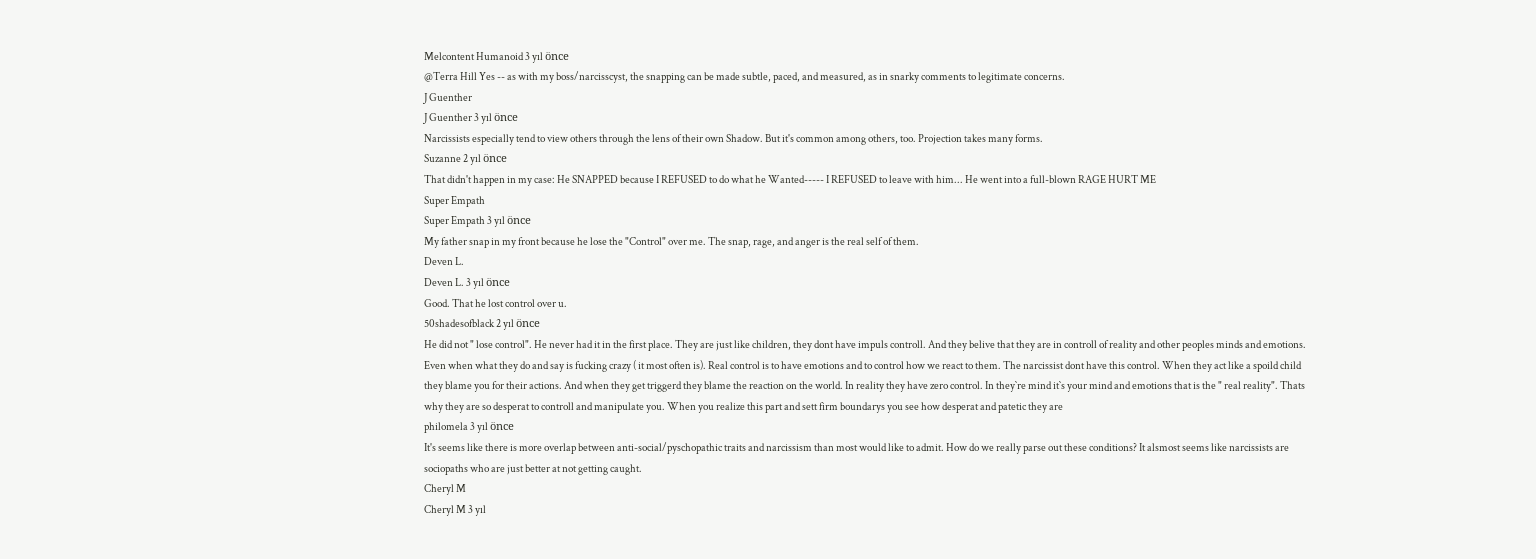Melcontent Humanoid 3 yıl önce
@Terra Hill Yes -- as with my boss/narcisscyst, the snapping can be made subtle, paced, and measured, as in snarky comments to legitimate concerns.
J Guenther
J Guenther 3 yıl önce
Narcissists especially tend to view others through the lens of their own Shadow. But it's common among others, too. Projection takes many forms.
Suzanne 2 yıl önce
That didn't happen in my case: He SNAPPED because I REFUSED to do what he Wanted----- I REFUSED to leave with him... He went into a full-blown RAGE HURT ME
Super Empath
Super Empath 3 yıl önce
My father snap in my front because he lose the "Control" over me. The snap, rage, and anger is the real self of them.
Deven L.
Deven L. 3 yıl önce
Good. That he lost control over u.
50shadesofblack 2 yıl önce
He did not " lose control". He never had it in the first place. They are just like children, they dont have impuls controll. And they belive that they are in controll of reality and other peoples minds and emotions. Even when what they do and say is fucking crazy ( it most often is). Real control is to have emotions and to control how we react to them. The narcissist dont have this control. When they act like a spoild child they blame you for their actions. And when they get triggerd they blame the reaction on the world. In reality they have zero control. In they`re mind it`s your mind and emotions that is the " real reality". Thats why they are so desperat to controll and manipulate you. When you realize this part and sett firm boundarys you see how desperat and patetic they are
philomela 3 yıl önce
It's seems like there is more overlap between anti-social/pyschopathic traits and narcissism than most would like to admit. How do we really parse out these conditions? It alsmost seems like narcissists are sociopaths who are just better at not getting caught.
Cheryl M
Cheryl M 3 yıl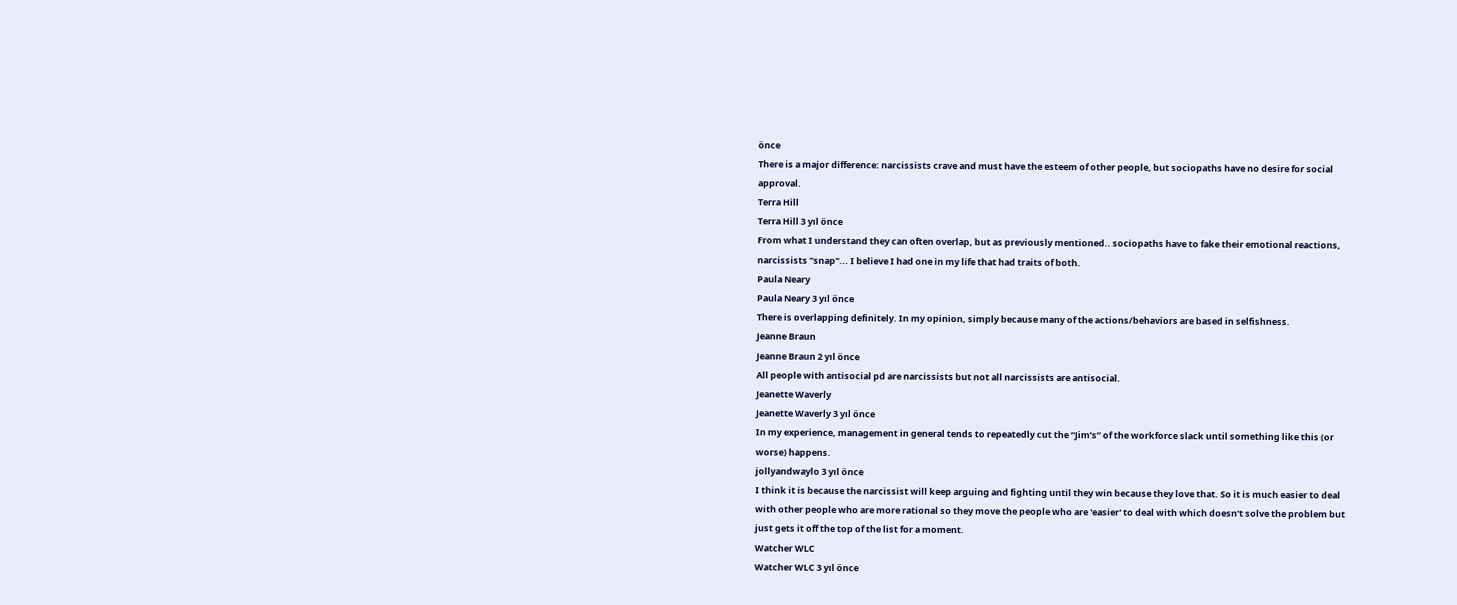önce
There is a major difference: narcissists crave and must have the esteem of other people, but sociopaths have no desire for social approval.
Terra Hill
Terra Hill 3 yıl önce
From what I understand they can often overlap, but as previously mentioned.. sociopaths have to fake their emotional reactions, narcissists "snap"... I believe I had one in my life that had traits of both.
Paula Neary
Paula Neary 3 yıl önce
There is overlapping definitely. In my opinion, simply because many of the actions/behaviors are based in selfishness.
Jeanne Braun
Jeanne Braun 2 yıl önce
All people with antisocial pd are narcissists but not all narcissists are antisocial.
Jeanette Waverly
Jeanette Waverly 3 yıl önce
In my experience, management in general tends to repeatedly cut the “Jim’s” of the workforce slack until something like this (or worse) happens.
jollyandwaylo 3 yıl önce
I think it is because the narcissist will keep arguing and fighting until they win because they love that. So it is much easier to deal with other people who are more rational so they move the people who are 'easier' to deal with which doesn't solve the problem but just gets it off the top of the list for a moment.
Watcher WLC
Watcher WLC 3 yıl önce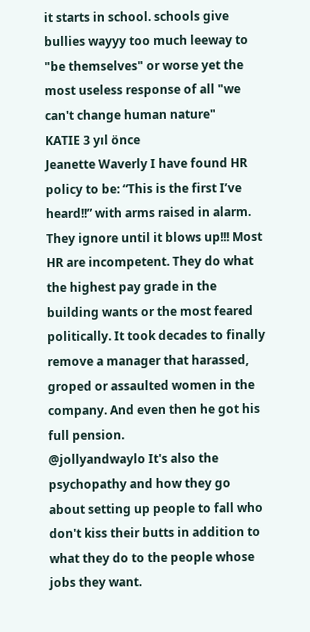it starts in school. schools give bullies wayyy too much leeway to "be themselves" or worse yet the most useless response of all "we can't change human nature"
KATIE 3 yıl önce
Jeanette Waverly I have found HR policy to be: “This is the first I’ve heard!!” with arms raised in alarm. They ignore until it blows up!!! Most HR are incompetent. They do what the highest pay grade in the building wants or the most feared politically. It took decades to finally remove a manager that harassed, groped or assaulted women in the company. And even then he got his full pension.
@jollyandwaylo It's also the psychopathy and how they go about setting up people to fall who don't kiss their butts in addition to what they do to the people whose jobs they want.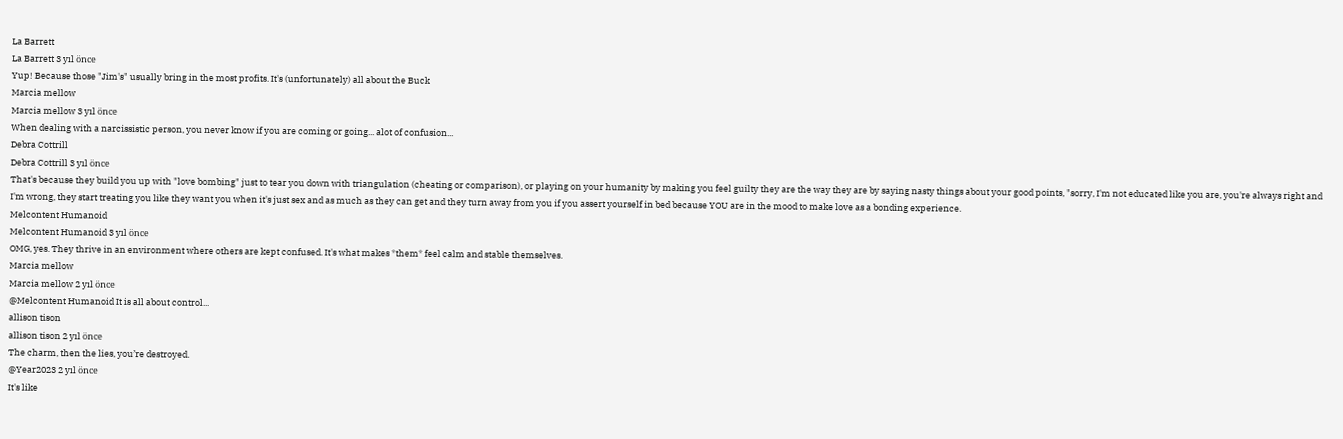La Barrett
La Barrett 3 yıl önce
Yup! Because those "Jim's" usually bring in the most profits. It's (unfortunately) all about the Buck
Marcia mellow
Marcia mellow 3 yıl önce
When dealing with a narcissistic person, you never know if you are coming or going... alot of confusion...
Debra Cottrill
Debra Cottrill 3 yıl önce
That's because they build you up with "love bombing" just to tear you down with triangulation (cheating or comparison), or playing on your humanity by making you feel guilty they are the way they are by saying nasty things about your good points, "sorry, I'm not educated like you are, you're always right and I'm wrong, they start treating you like they want you when it's just sex and as much as they can get and they turn away from you if you assert yourself in bed because YOU are in the mood to make love as a bonding experience.
Melcontent Humanoid
Melcontent Humanoid 3 yıl önce
OMG, yes. They thrive in an environment where others are kept confused. It's what makes *them* feel calm and stable themselves.
Marcia mellow
Marcia mellow 2 yıl önce
@Melcontent Humanoid It is all about control...
allison tison
allison tison 2 yıl önce
The charm, then the lies, you’re destroyed.
@Year2023 2 yıl önce
It's like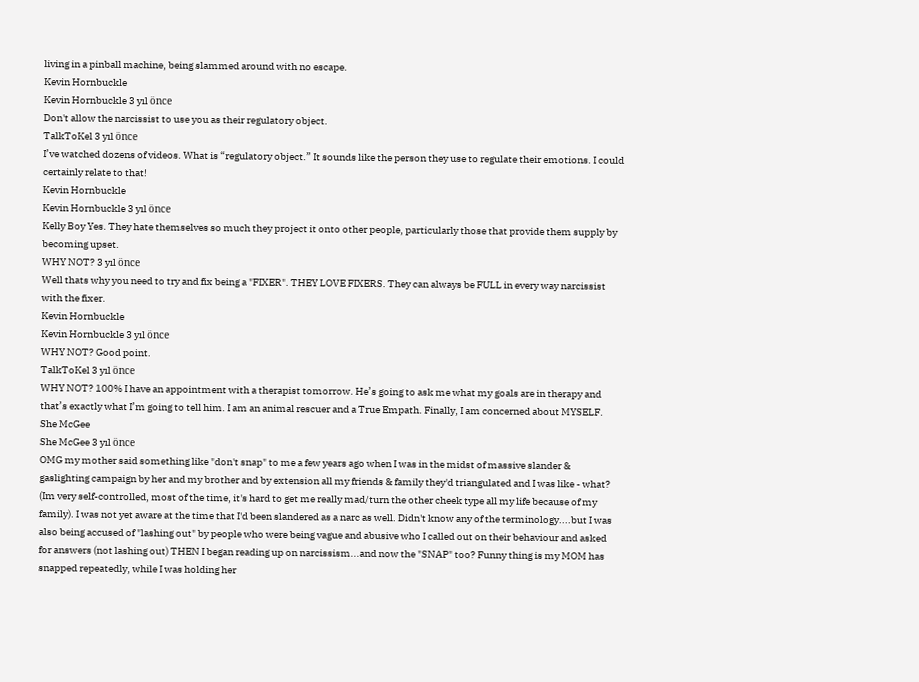living in a pinball machine, being slammed around with no escape.
Kevin Hornbuckle
Kevin Hornbuckle 3 yıl önce
Don't allow the narcissist to use you as their regulatory object.
TalkToKel 3 yıl önce
I’ve watched dozens of videos. What is “regulatory object.” It sounds like the person they use to regulate their emotions. I could certainly relate to that!
Kevin Hornbuckle
Kevin Hornbuckle 3 yıl önce
Kelly Boy Yes. They hate themselves so much they project it onto other people, particularly those that provide them supply by becoming upset.
WHY NOT? 3 yıl önce
Well thats why you need to try and fix being a "FIXER". THEY LOVE FIXERS. They can always be FULL in every way narcissist with the fixer.
Kevin Hornbuckle
Kevin Hornbuckle 3 yıl önce
WHY NOT? Good point.
TalkToKel 3 yıl önce
WHY NOT? 100% I have an appointment with a therapist tomorrow. He’s going to ask me what my goals are in therapy and that’s exactly what I’m going to tell him. I am an animal rescuer and a True Empath. Finally, I am concerned about MYSELF.
She McGee
She McGee 3 yıl önce
OMG my mother said something like "don't snap" to me a few years ago when I was in the midst of massive slander & gaslighting campaign by her and my brother and by extension all my friends & family they'd triangulated and I was like - what? (Im very self-controlled, most of the time, it's hard to get me really mad/turn the other cheek type all my life because of my family). I was not yet aware at the time that I'd been slandered as a narc as well. Didn't know any of the terminology....but I was also being accused of "lashing out" by people who were being vague and abusive who I called out on their behaviour and asked for answers (not lashing out) THEN I began reading up on narcissism...and now the "SNAP" too? Funny thing is my MOM has snapped repeatedly, while I was holding her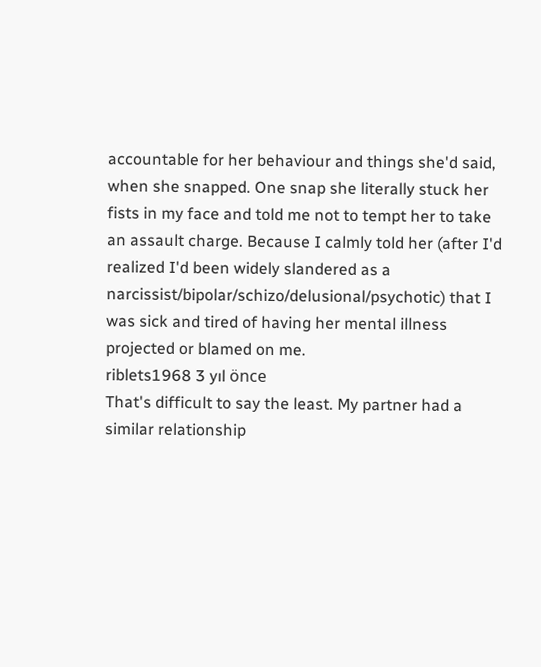accountable for her behaviour and things she'd said, when she snapped. One snap she literally stuck her fists in my face and told me not to tempt her to take an assault charge. Because I calmly told her (after I'd realized I'd been widely slandered as a narcissist/bipolar/schizo/delusional/psychotic) that I was sick and tired of having her mental illness projected or blamed on me.
riblets1968 3 yıl önce
That's difficult to say the least. My partner had a similar relationship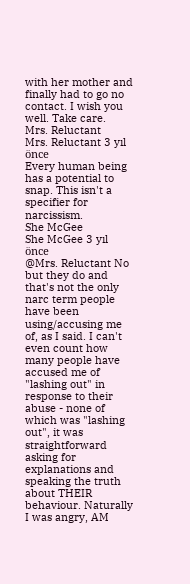with her mother and finally had to go no contact. I wish you well. Take care.
Mrs. Reluctant
Mrs. Reluctant 3 yıl önce
Every human being has a potential to snap. This isn't a specifier for narcissism.
She McGee
She McGee 3 yıl önce
@Mrs. Reluctant No but they do and that's not the only narc term people have been using/accusing me of, as I said. I can't even count how many people have accused me of "lashing out" in response to their abuse - none of which was "lashing out", it was straightforward asking for explanations and speaking the truth about THEIR behaviour. Naturally I was angry, AM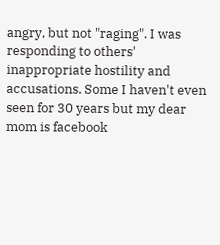angry, but not "raging". I was responding to others' inappropriate hostility and accusations. Some I haven't even seen for 30 years but my dear mom is facebook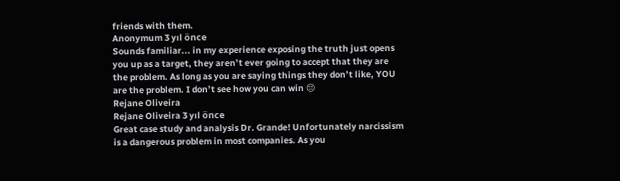friends with them.
Anonymum 3 yıl önce
Sounds familiar... in my experience exposing the truth just opens you up as a target, they aren’t ever going to accept that they are the problem. As long as you are saying things they don’t like, YOU are the problem. I don’t see how you can win 😔
Rejane Oliveira
Rejane Oliveira 3 yıl önce
Great case study and analysis Dr. Grande! Unfortunately narcissism is a dangerous problem in most companies. As you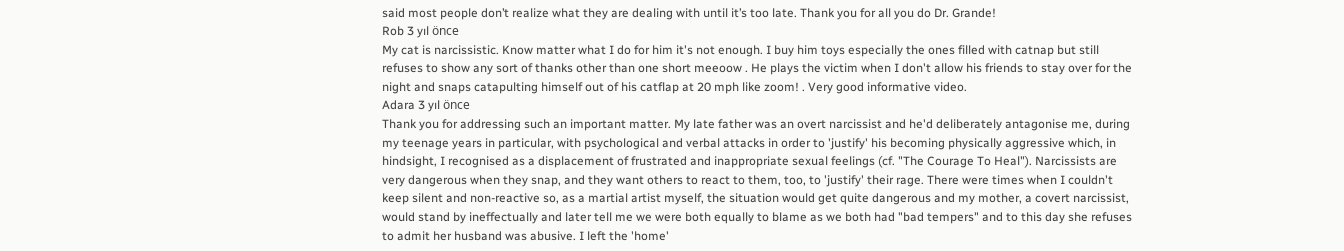said most people don’t realize what they are dealing with until it’s too late. Thank you for all you do Dr. Grande!
Rob 3 yıl önce
My cat is narcissistic. Know matter what I do for him it's not enough. I buy him toys especially the ones filled with catnap but still refuses to show any sort of thanks other than one short meeoow . He plays the victim when I don't allow his friends to stay over for the night and snaps catapulting himself out of his catflap at 20 mph like zoom! . Very good informative video.
Adara 3 yıl önce
Thank you for addressing such an important matter. My late father was an overt narcissist and he'd deliberately antagonise me, during my teenage years in particular, with psychological and verbal attacks in order to 'justify' his becoming physically aggressive which, in hindsight, I recognised as a displacement of frustrated and inappropriate sexual feelings (cf. "The Courage To Heal"). Narcissists are very dangerous when they snap, and they want others to react to them, too, to 'justify' their rage. There were times when I couldn't keep silent and non-reactive so, as a martial artist myself, the situation would get quite dangerous and my mother, a covert narcissist, would stand by ineffectually and later tell me we were both equally to blame as we both had "bad tempers" and to this day she refuses to admit her husband was abusive. I left the 'home'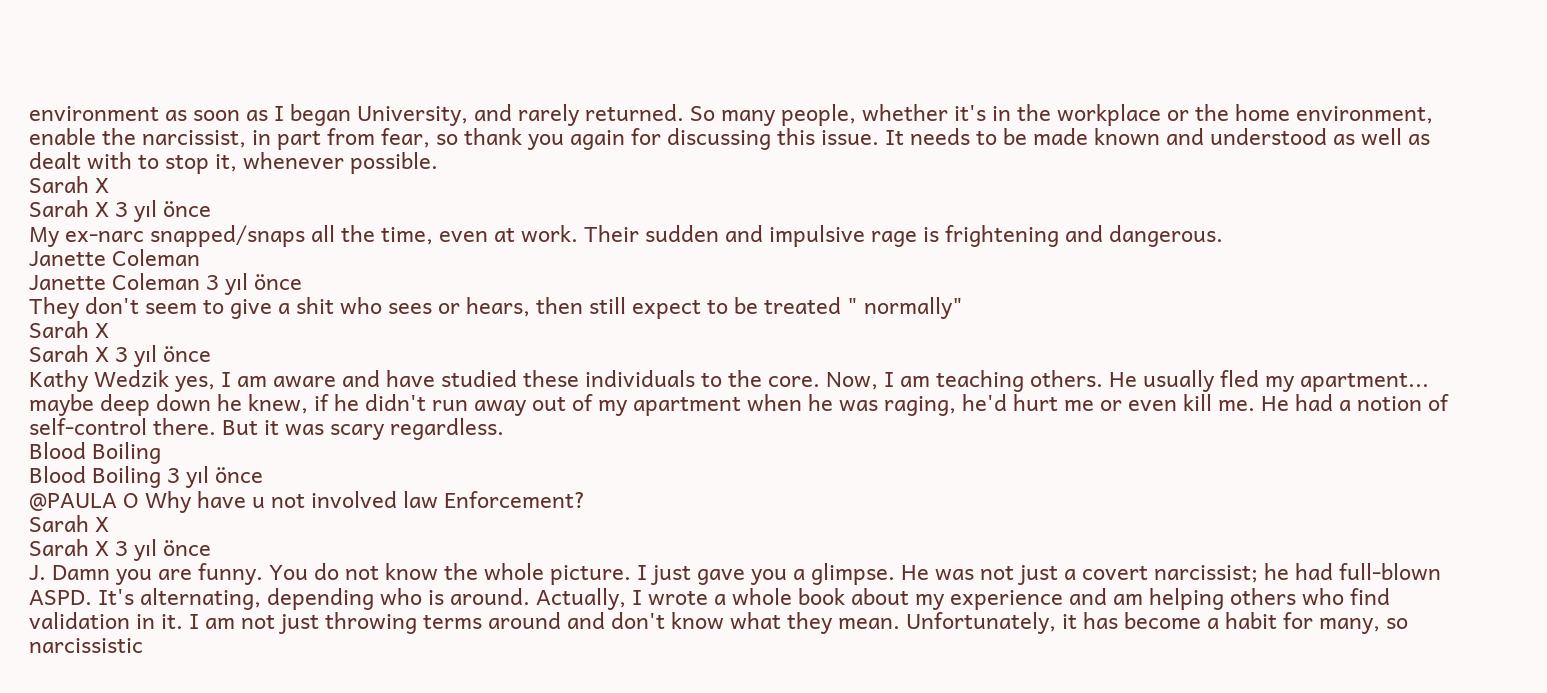environment as soon as I began University, and rarely returned. So many people, whether it's in the workplace or the home environment, enable the narcissist, in part from fear, so thank you again for discussing this issue. It needs to be made known and understood as well as dealt with to stop it, whenever possible.
Sarah X
Sarah X 3 yıl önce
My ex-narc snapped/snaps all the time, even at work. Their sudden and impulsive rage is frightening and dangerous.
Janette Coleman
Janette Coleman 3 yıl önce
They don't seem to give a shit who sees or hears, then still expect to be treated " normally"
Sarah X
Sarah X 3 yıl önce
Kathy Wedzik yes, I am aware and have studied these individuals to the core. Now, I am teaching others. He usually fled my apartment... maybe deep down he knew, if he didn't run away out of my apartment when he was raging, he'd hurt me or even kill me. He had a notion of self-control there. But it was scary regardless.
Blood Boiling
Blood Boiling 3 yıl önce
@PAULA O Why have u not involved law Enforcement?
Sarah X
Sarah X 3 yıl önce
J. Damn you are funny. You do not know the whole picture. I just gave you a glimpse. He was not just a covert narcissist; he had full-blown ASPD. It's alternating, depending who is around. Actually, I wrote a whole book about my experience and am helping others who find validation in it. I am not just throwing terms around and don't know what they mean. Unfortunately, it has become a habit for many, so narcissistic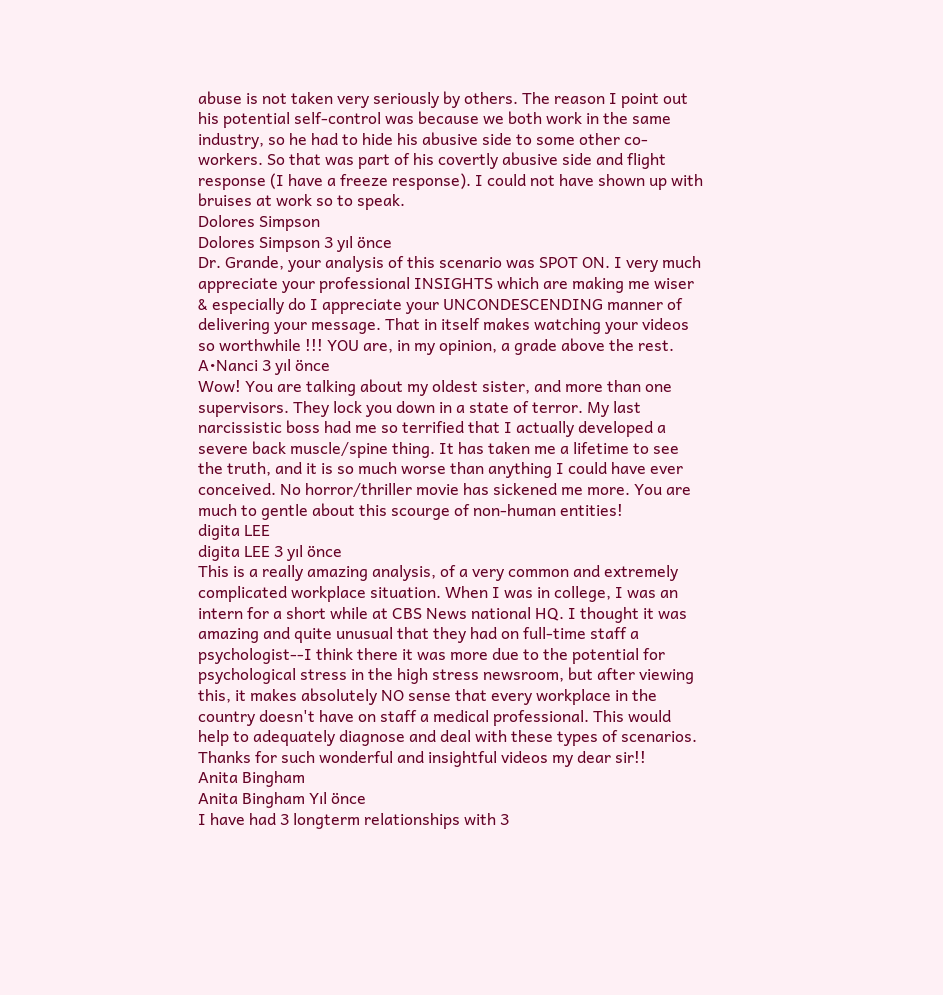abuse is not taken very seriously by others. The reason I point out his potential self-control was because we both work in the same industry, so he had to hide his abusive side to some other co-workers. So that was part of his covertly abusive side and flight response (I have a freeze response). I could not have shown up with bruises at work so to speak.
Dolores Simpson
Dolores Simpson 3 yıl önce
Dr. Grande, your analysis of this scenario was SPOT ON. I very much appreciate your professional INSIGHTS which are making me wiser & especially do I appreciate your UNCONDESCENDING manner of delivering your message. That in itself makes watching your videos so worthwhile !!! YOU are, in my opinion, a grade above the rest.
A•Nanci 3 yıl önce
Wow! You are talking about my oldest sister, and more than one supervisors. They lock you down in a state of terror. My last narcissistic boss had me so terrified that I actually developed a severe back muscle/spine thing. It has taken me a lifetime to see the truth, and it is so much worse than anything I could have ever conceived. No horror/thriller movie has sickened me more. You are much to gentle about this scourge of non-human entities!
digita LEE
digita LEE 3 yıl önce
This is a really amazing analysis, of a very common and extremely complicated workplace situation. When I was in college, I was an intern for a short while at CBS News national HQ. I thought it was amazing and quite unusual that they had on full-time staff a psychologist--I think there it was more due to the potential for psychological stress in the high stress newsroom, but after viewing this, it makes absolutely NO sense that every workplace in the country doesn't have on staff a medical professional. This would help to adequately diagnose and deal with these types of scenarios. Thanks for such wonderful and insightful videos my dear sir!!
Anita Bingham
Anita Bingham Yıl önce
I have had 3 longterm relationships with 3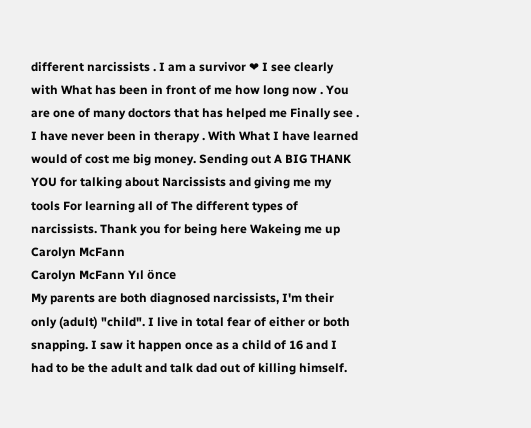different narcissists . I am a survivor ❤ I see clearly with What has been in front of me how long now . You are one of many doctors that has helped me Finally see . I have never been in therapy . With What I have learned would of cost me big money. Sending out A BIG THANK YOU for talking about Narcissists and giving me my tools For learning all of The different types of narcissists. Thank you for being here Wakeing me up
Carolyn McFann
Carolyn McFann Yıl önce
My parents are both diagnosed narcissists, I'm their only (adult) "child". I live in total fear of either or both snapping. I saw it happen once as a child of 16 and I had to be the adult and talk dad out of killing himself.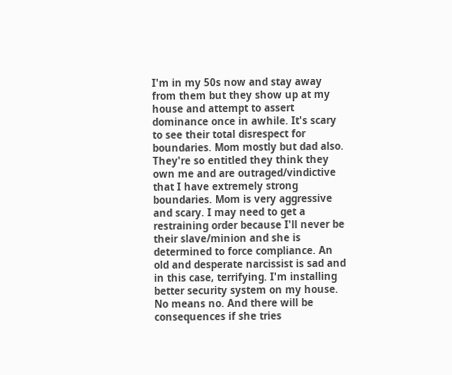I'm in my 50s now and stay away from them but they show up at my house and attempt to assert dominance once in awhile. It's scary to see their total disrespect for boundaries. Mom mostly but dad also. They're so entitled they think they own me and are outraged/vindictive that I have extremely strong boundaries. Mom is very aggressive and scary. I may need to get a restraining order because I'll never be their slave/minion and she is determined to force compliance. An old and desperate narcissist is sad and in this case, terrifying. I'm installing better security system on my house. No means no. And there will be consequences if she tries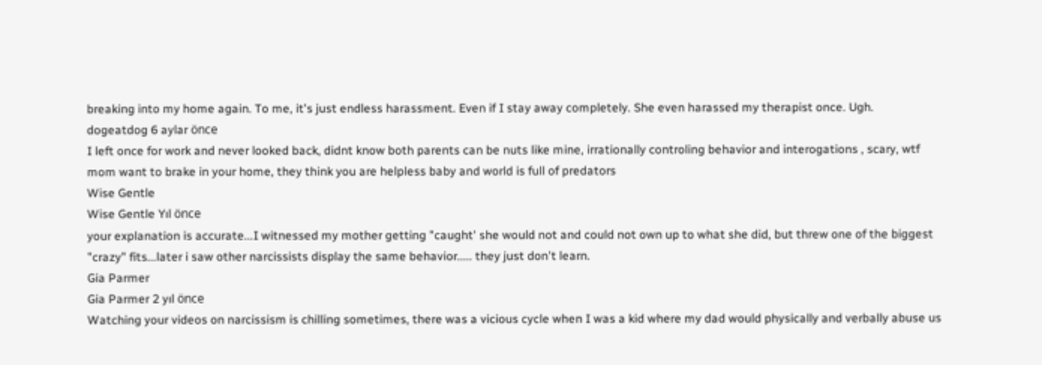breaking into my home again. To me, it's just endless harassment. Even if I stay away completely. She even harassed my therapist once. Ugh.
dogeatdog 6 aylar önce
I left once for work and never looked back, didnt know both parents can be nuts like mine, irrationally controling behavior and interogations , scary, wtf mom want to brake in your home, they think you are helpless baby and world is full of predators
Wise Gentle
Wise Gentle Yıl önce
your explanation is accurate...I witnessed my mother getting "caught' she would not and could not own up to what she did, but threw one of the biggest "crazy" fits...later i saw other narcissists display the same behavior..... they just don't learn.
Gia Parmer
Gia Parmer 2 yıl önce
Watching your videos on narcissism is chilling sometimes, there was a vicious cycle when I was a kid where my dad would physically and verbally abuse us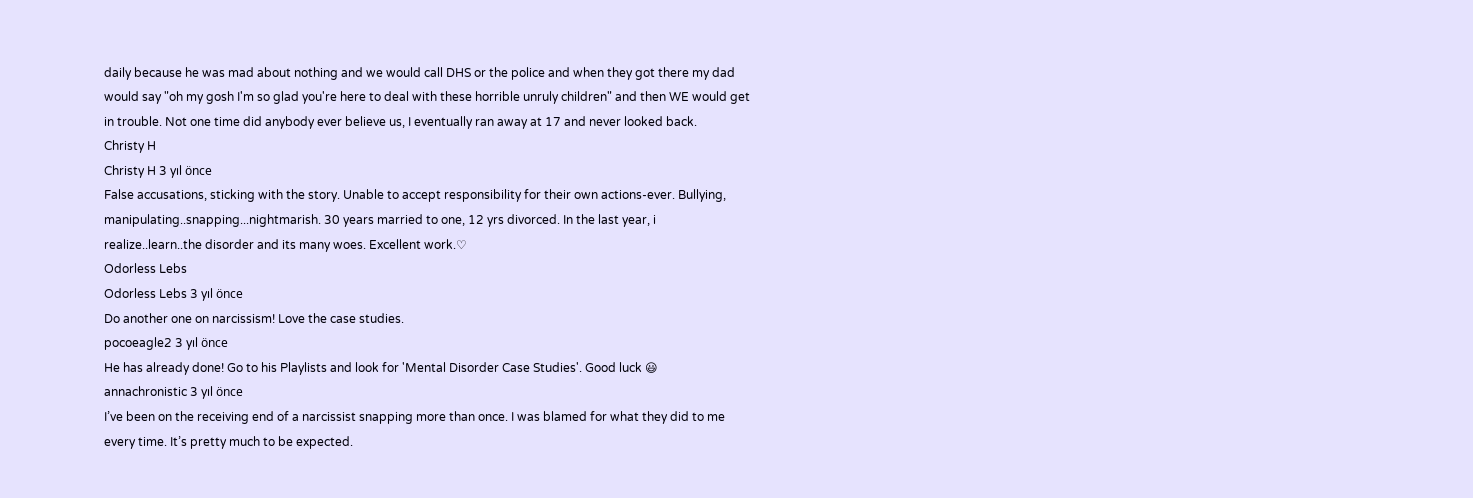daily because he was mad about nothing and we would call DHS or the police and when they got there my dad would say "oh my gosh I'm so glad you're here to deal with these horrible unruly children" and then WE would get in trouble. Not one time did anybody ever believe us, I eventually ran away at 17 and never looked back.
Christy H
Christy H 3 yıl önce
False accusations, sticking with the story. Unable to accept responsibility for their own actions-ever. Bullying, manipulating..snapping...nightmarish. 30 years married to one, 12 yrs divorced. In the last year, i realize..learn..the disorder and its many woes. Excellent work.♡
Odorless Lebs
Odorless Lebs 3 yıl önce
Do another one on narcissism! Love the case studies.
pocoeagle2 3 yıl önce
He has already done! Go to his Playlists and look for 'Mental Disorder Case Studies'. Good luck 😃
annachronistic 3 yıl önce
I’ve been on the receiving end of a narcissist snapping more than once. I was blamed for what they did to me every time. It’s pretty much to be expected.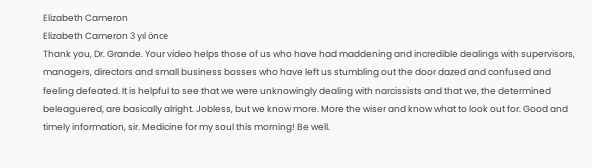Elizabeth Cameron
Elizabeth Cameron 3 yıl önce
Thank you, Dr. Grande. Your video helps those of us who have had maddening and incredible dealings with supervisors, managers, directors and small business bosses who have left us stumbling out the door dazed and confused and feeling defeated. It is helpful to see that we were unknowingly dealing with narcissists and that we, the determined beleaguered, are basically alright. Jobless, but we know more. More the wiser and know what to look out for. Good and timely information, sir. Medicine for my soul this morning! Be well.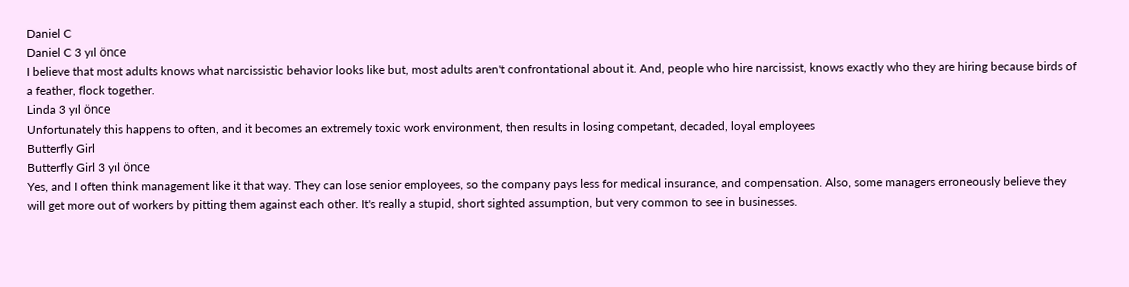Daniel C
Daniel C 3 yıl önce
I believe that most adults knows what narcissistic behavior looks like but, most adults aren't confrontational about it. And, people who hire narcissist, knows exactly who they are hiring because birds of a feather, flock together.
Linda 3 yıl önce
Unfortunately this happens to often, and it becomes an extremely toxic work environment, then results in losing competant, decaded, loyal employees
Butterfly Girl
Butterfly Girl 3 yıl önce
Yes, and I often think management like it that way. They can lose senior employees, so the company pays less for medical insurance, and compensation. Also, some managers erroneously believe they will get more out of workers by pitting them against each other. It's really a stupid, short sighted assumption, but very common to see in businesses.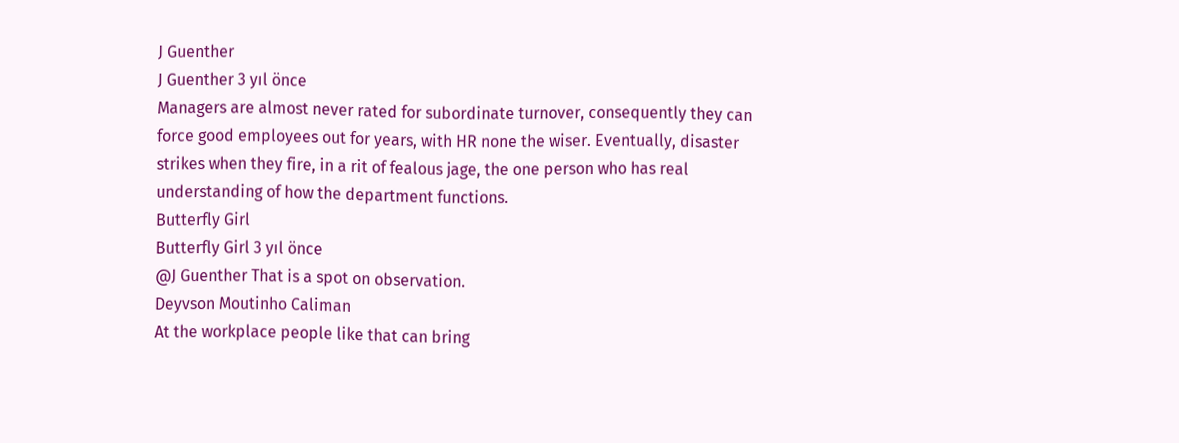J Guenther
J Guenther 3 yıl önce
Managers are almost never rated for subordinate turnover, consequently they can force good employees out for years, with HR none the wiser. Eventually, disaster strikes when they fire, in a rit of fealous jage, the one person who has real understanding of how the department functions.
Butterfly Girl
Butterfly Girl 3 yıl önce
@J Guenther That is a spot on observation.
Deyvson Moutinho Caliman
At the workplace people like that can bring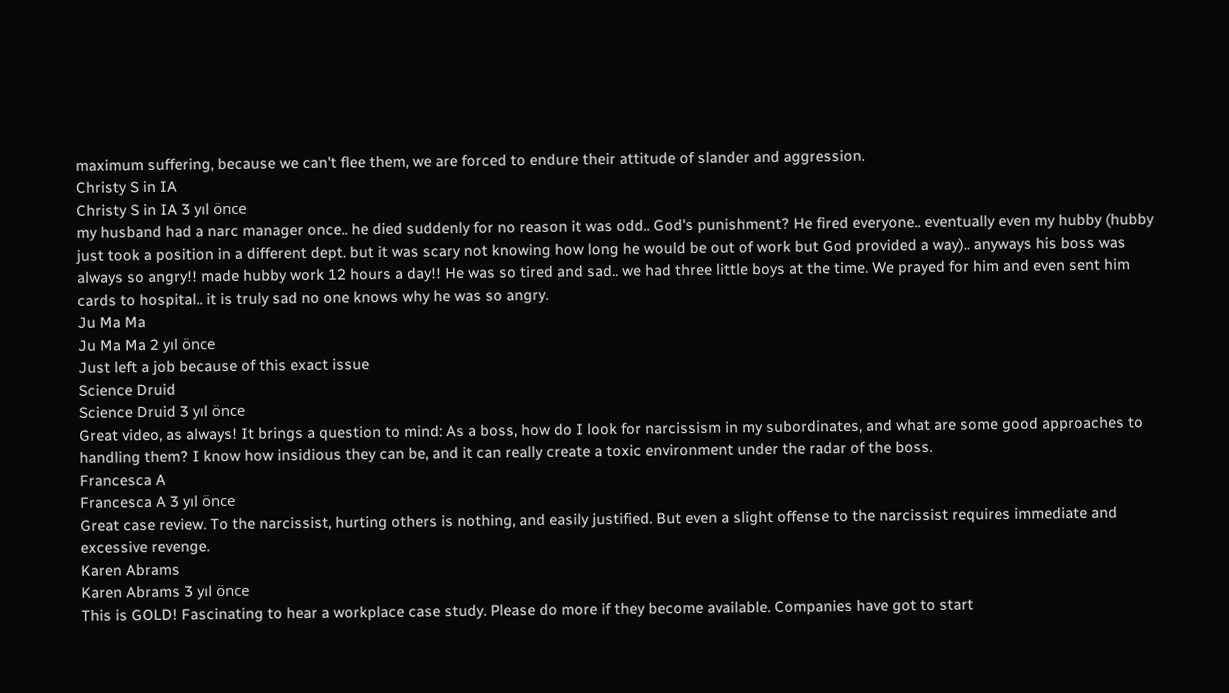maximum suffering, because we can't flee them, we are forced to endure their attitude of slander and aggression.
Christy S in IA
Christy S in IA 3 yıl önce
my husband had a narc manager once.. he died suddenly for no reason it was odd.. God's punishment? He fired everyone.. eventually even my hubby (hubby just took a position in a different dept. but it was scary not knowing how long he would be out of work but God provided a way).. anyways his boss was always so angry!! made hubby work 12 hours a day!! He was so tired and sad.. we had three little boys at the time. We prayed for him and even sent him cards to hospital.. it is truly sad no one knows why he was so angry.
Ju Ma Ma
Ju Ma Ma 2 yıl önce
Just left a job because of this exact issue
Science Druid
Science Druid 3 yıl önce
Great video, as always! It brings a question to mind: As a boss, how do I look for narcissism in my subordinates, and what are some good approaches to handling them? I know how insidious they can be, and it can really create a toxic environment under the radar of the boss.
Francesca A
Francesca A 3 yıl önce
Great case review. To the narcissist, hurting others is nothing, and easily justified. But even a slight offense to the narcissist requires immediate and excessive revenge.
Karen Abrams
Karen Abrams 3 yıl önce
This is GOLD! Fascinating to hear a workplace case study. Please do more if they become available. Companies have got to start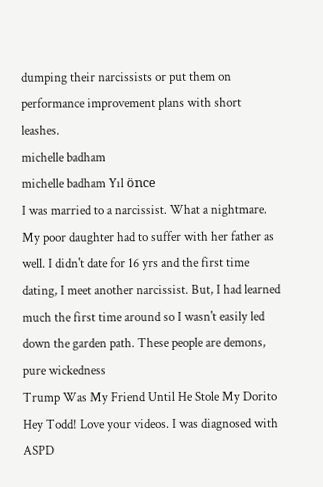dumping their narcissists or put them on performance improvement plans with short leashes.
michelle badham
michelle badham Yıl önce
I was married to a narcissist. What a nightmare. My poor daughter had to suffer with her father as well. I didn't date for 16 yrs and the first time dating, I meet another narcissist. But, I had learned much the first time around so I wasn't easily led down the garden path. These people are demons, pure wickedness
Trump Was My Friend Until He Stole My Dorito
Hey Todd! Love your videos. I was diagnosed with ASPD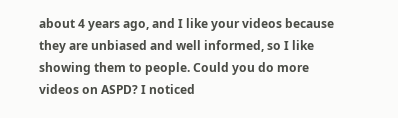about 4 years ago, and I like your videos because they are unbiased and well informed, so I like showing them to people. Could you do more videos on ASPD? I noticed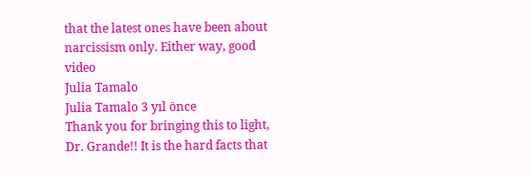that the latest ones have been about narcissism only. Either way, good video
Julia Tamalo
Julia Tamalo 3 yıl önce
Thank you for bringing this to light, Dr. Grande!! It is the hard facts that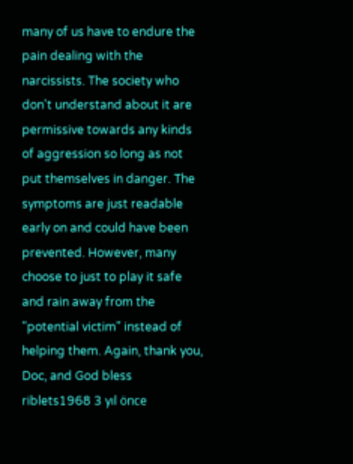many of us have to endure the pain dealing with the narcissists. The society who don't understand about it are permissive towards any kinds of aggression so long as not put themselves in danger. The symptoms are just readable early on and could have been prevented. However, many choose to just to play it safe and rain away from the "potential victim" instead of helping them. Again, thank you, Doc, and God bless
riblets1968 3 yıl önce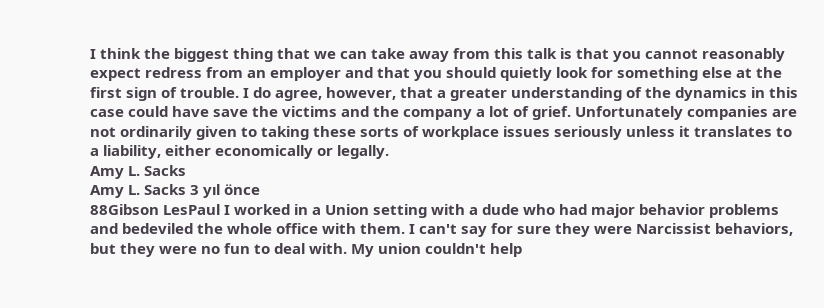I think the biggest thing that we can take away from this talk is that you cannot reasonably expect redress from an employer and that you should quietly look for something else at the first sign of trouble. I do agree, however, that a greater understanding of the dynamics in this case could have save the victims and the company a lot of grief. Unfortunately companies are not ordinarily given to taking these sorts of workplace issues seriously unless it translates to a liability, either economically or legally.
Amy L. Sacks
Amy L. Sacks 3 yıl önce
88Gibson LesPaul I worked in a Union setting with a dude who had major behavior problems and bedeviled the whole office with them. I can't say for sure they were Narcissist behaviors, but they were no fun to deal with. My union couldn't help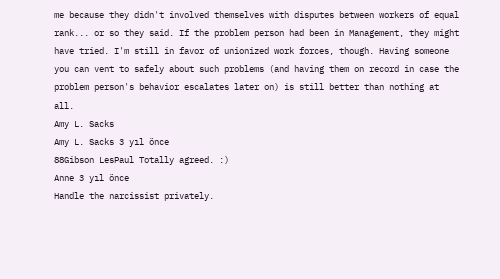me because they didn't involved themselves with disputes between workers of equal rank... or so they said. If the problem person had been in Management, they might have tried. I'm still in favor of unionized work forces, though. Having someone you can vent to safely about such problems (and having them on record in case the problem person's behavior escalates later on) is still better than nothing at all.
Amy L. Sacks
Amy L. Sacks 3 yıl önce
88Gibson LesPaul Totally agreed. :)
Anne 3 yıl önce
Handle the narcissist privately.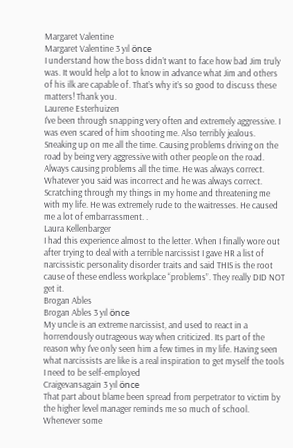Margaret Valentine
Margaret Valentine 3 yıl önce
I understand how the boss didn’t want to face how bad Jim truly was. It would help a lot to know in advance what Jim and others of his ilk are capable of. That’s why it’s so good to discuss these matters! Thank you.
Laurene Esterhuizen
I've been through snapping very often and extremely aggressive. I was even scared of him shooting me. Also terribly jealous. Sneaking up on me all the time. Causing problems driving on the road by being very aggressive with other people on the road. Always causing problems all the time. He was always correct. Whatever you said was incorrect and he was always correct. Scratching through my things in my home and threatening me with my life. He was extremely rude to the waitresses. He caused me a lot of embarrassment. .
Laura Kellenbarger
I had this experience almost to the letter. When I finally wore out after trying to deal with a terrible narcissist I gave HR a list of narcissistic personality disorder traits and said THIS is the root cause of these endless workplace “problems”. They really DID NOT get it.
Brogan Ables
Brogan Ables 3 yıl önce
My uncle is an extreme narcissist, and used to react in a horrendously outrageous way when criticized. Its part of the reason why I've only seen him a few times in my life. Having seen what narcissists are like is a real inspiration to get myself the tools I need to be self-employed
Craigevansagain 3 yıl önce
That part about blame been spread from perpetrator to victim by the higher level manager reminds me so much of school. Whenever some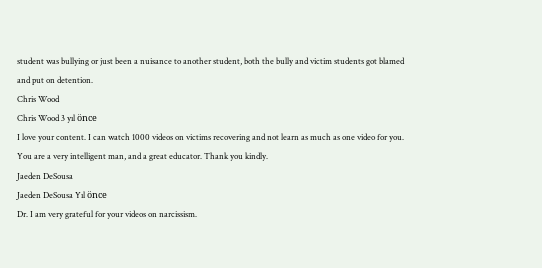student was bullying or just been a nuisance to another student, both the bully and victim students got blamed and put on detention.
Chris Wood
Chris Wood 3 yıl önce
I love your content. I can watch 1000 videos on victims recovering and not learn as much as one video for you. You are a very intelligent man, and a great educator. Thank you kindly.
Jaeden DeSousa
Jaeden DeSousa Yıl önce
Dr. I am very grateful for your videos on narcissism.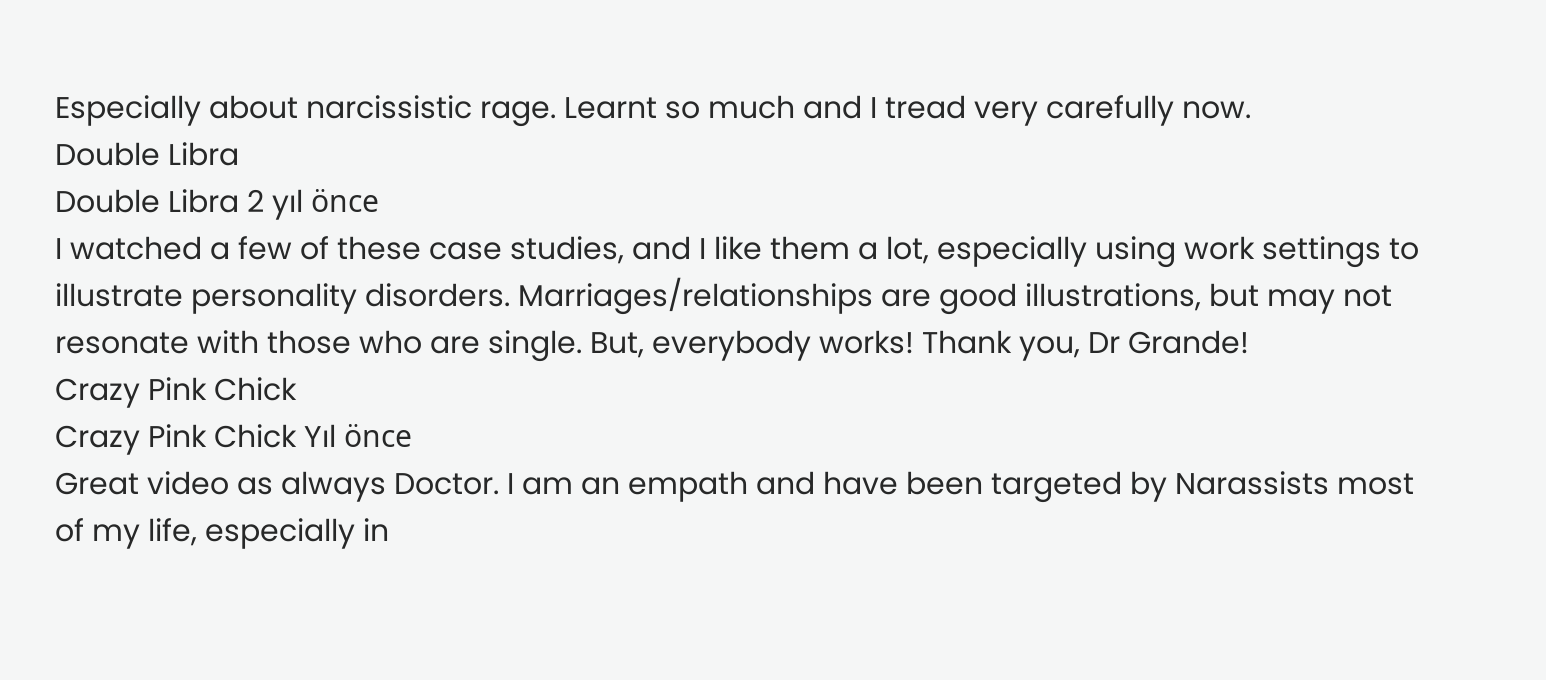Especially about narcissistic rage. Learnt so much and I tread very carefully now.
Double Libra
Double Libra 2 yıl önce
I watched a few of these case studies, and I like them a lot, especially using work settings to illustrate personality disorders. Marriages/relationships are good illustrations, but may not resonate with those who are single. But, everybody works! Thank you, Dr Grande!
Crazy Pink Chick
Crazy Pink Chick Yıl önce
Great video as always Doctor. I am an empath and have been targeted by Narassists most of my life, especially in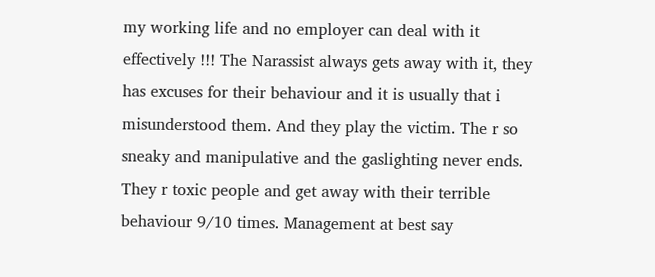my working life and no employer can deal with it effectively !!! The Narassist always gets away with it, they has excuses for their behaviour and it is usually that i misunderstood them. And they play the victim. The r so sneaky and manipulative and the gaslighting never ends. They r toxic people and get away with their terrible behaviour 9/10 times. Management at best say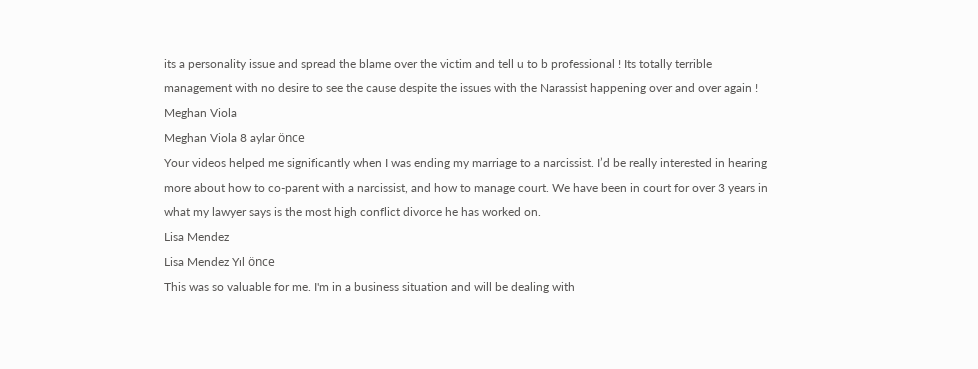its a personality issue and spread the blame over the victim and tell u to b professional ! Its totally terrible management with no desire to see the cause despite the issues with the Narassist happening over and over again !
Meghan Viola
Meghan Viola 8 aylar önce
Your videos helped me significantly when I was ending my marriage to a narcissist. I’d be really interested in hearing more about how to co-parent with a narcissist, and how to manage court. We have been in court for over 3 years in what my lawyer says is the most high conflict divorce he has worked on.
Lisa Mendez
Lisa Mendez Yıl önce
This was so valuable for me. I'm in a business situation and will be dealing with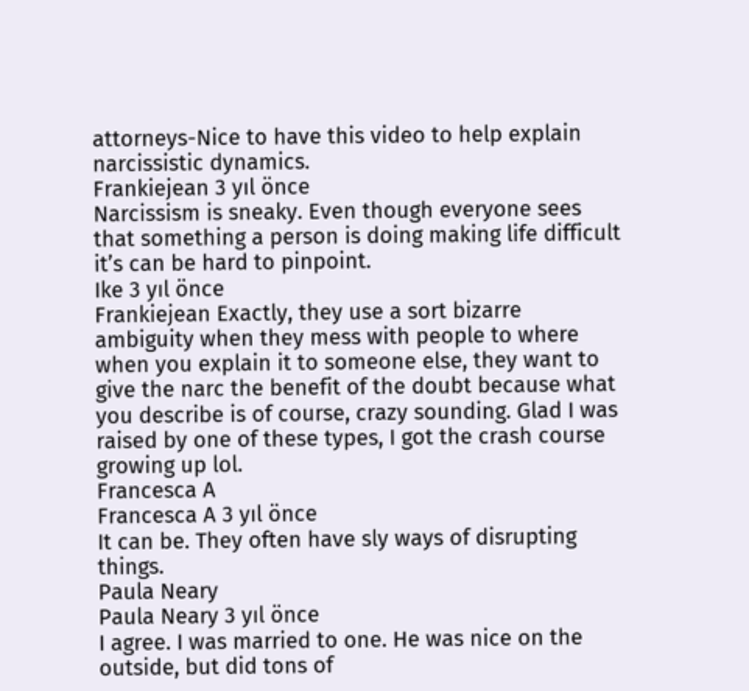attorneys-Nice to have this video to help explain narcissistic dynamics.
Frankiejean 3 yıl önce
Narcissism is sneaky. Even though everyone sees that something a person is doing making life difficult it’s can be hard to pinpoint.
Ike 3 yıl önce
Frankiejean Exactly, they use a sort bizarre ambiguity when they mess with people to where when you explain it to someone else, they want to give the narc the benefit of the doubt because what you describe is of course, crazy sounding. Glad I was raised by one of these types, I got the crash course growing up lol.
Francesca A
Francesca A 3 yıl önce
It can be. They often have sly ways of disrupting things.
Paula Neary
Paula Neary 3 yıl önce
I agree. I was married to one. He was nice on the outside, but did tons of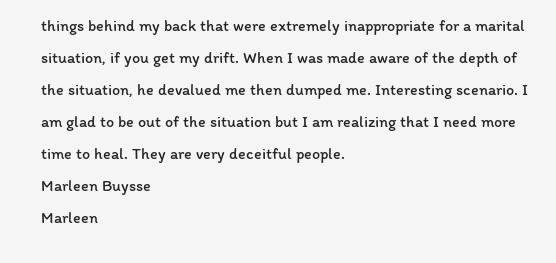things behind my back that were extremely inappropriate for a marital situation, if you get my drift. When I was made aware of the depth of the situation, he devalued me then dumped me. Interesting scenario. I am glad to be out of the situation but I am realizing that I need more time to heal. They are very deceitful people.
Marleen Buysse
Marleen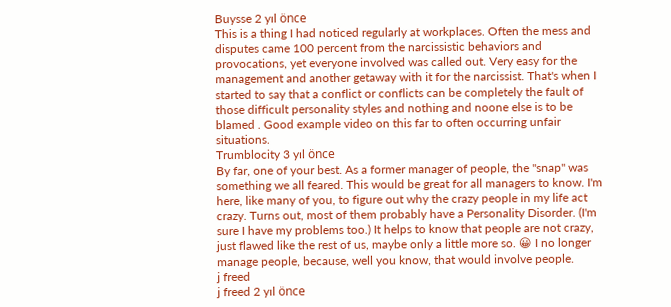Buysse 2 yıl önce
This is a thing I had noticed regularly at workplaces. Often the mess and disputes came 100 percent from the narcissistic behaviors and provocations, yet everyone involved was called out. Very easy for the management and another getaway with it for the narcissist. That's when I started to say that a conflict or conflicts can be completely the fault of those difficult personality styles and nothing and noone else is to be blamed . Good example video on this far to often occurring unfair situations.
Trumblocity 3 yıl önce
By far, one of your best. As a former manager of people, the "snap" was something we all feared. This would be great for all managers to know. I'm here, like many of you, to figure out why the crazy people in my life act crazy. Turns out, most of them probably have a Personality Disorder. (I'm sure I have my problems too.) It helps to know that people are not crazy, just flawed like the rest of us, maybe only a little more so. 😀 I no longer manage people, because, well you know, that would involve people.
j freed
j freed 2 yıl önce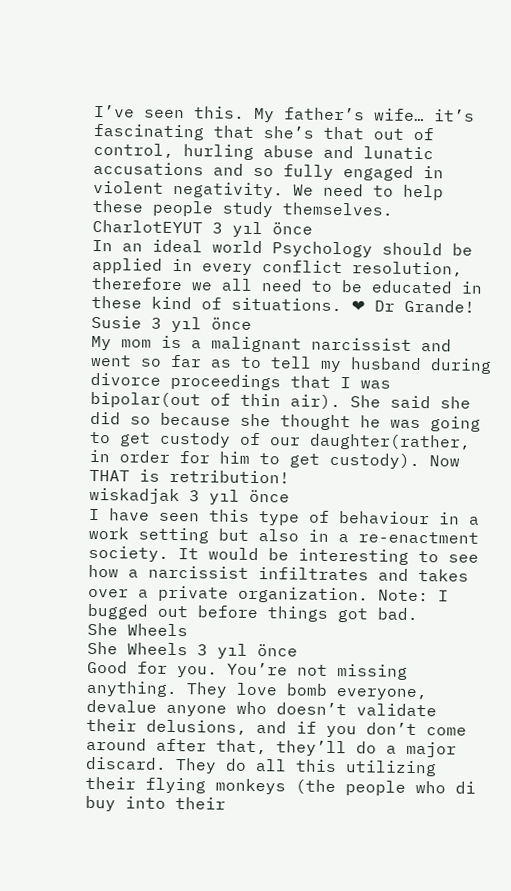I’ve seen this. My father’s wife… it’s fascinating that she’s that out of control, hurling abuse and lunatic accusations and so fully engaged in violent negativity. We need to help these people study themselves.
CharlotEYUT 3 yıl önce
In an ideal world Psychology should be applied in every conflict resolution, therefore we all need to be educated in these kind of situations. ❤ Dr Grande!
Susie 3 yıl önce
My mom is a malignant narcissist and went so far as to tell my husband during divorce proceedings that I was bipolar(out of thin air). She said she did so because she thought he was going to get custody of our daughter(rather, in order for him to get custody). Now THAT is retribution!
wiskadjak 3 yıl önce
I have seen this type of behaviour in a work setting but also in a re-enactment society. It would be interesting to see how a narcissist infiltrates and takes over a private organization. Note: I bugged out before things got bad.
She Wheels
She Wheels 3 yıl önce
Good for you. You’re not missing anything. They love bomb everyone, devalue anyone who doesn’t validate their delusions, and if you don’t come around after that, they’ll do a major discard. They do all this utilizing their flying monkeys (the people who di buy into their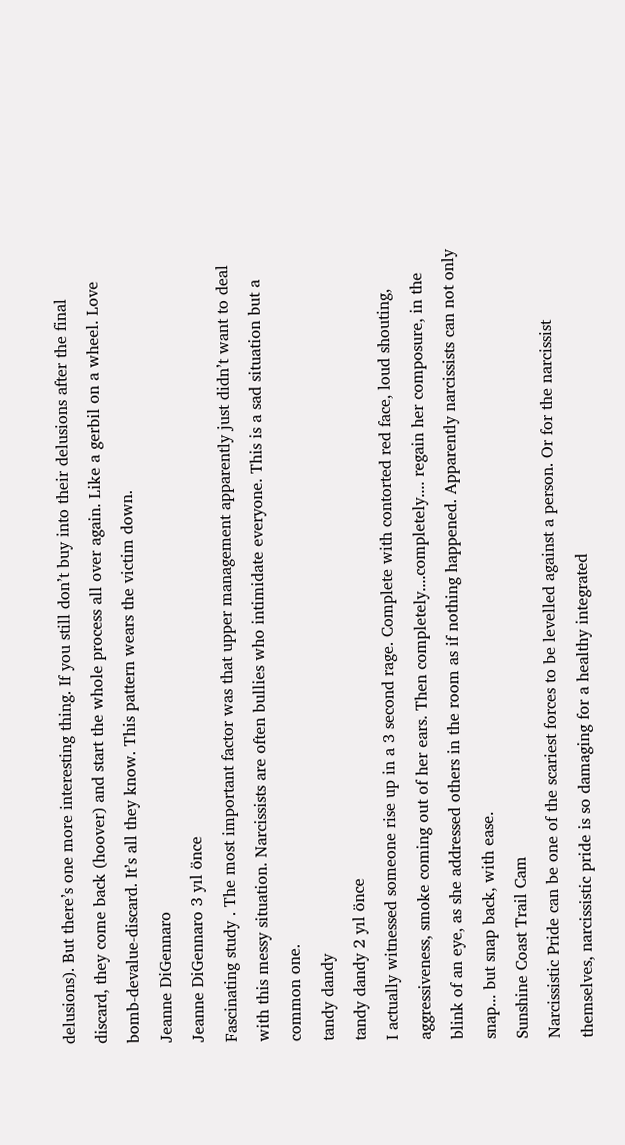delusions). But there’s one more interesting thing. If you still don’t buy into their delusions after the final discard, they come back (hoover) and start the whole process all over again. Like a gerbil on a wheel. Love bomb-devalue-discard. It’s all they know. This pattern wears the victim down.
Jeanne DiGennaro
Jeanne DiGennaro 3 yıl önce
Fascinating study . The most important factor was that upper management apparently just didn’t want to deal with this messy situation. Narcissists are often bullies who intimidate everyone. This is a sad situation but a common one.
tandy dandy
tandy dandy 2 yıl önce
I actually witnessed someone rise up in a 3 second rage. Complete with contorted red face, loud shouting, aggressiveness, smoke coming out of her ears. Then completely....completely.... regain her composure, in the blink of an eye, as she addressed others in the room as if nothing happened. Apparently narcissists can not only snap... but snap back, with ease.
Sunshine Coast Trail Cam
Narcissistic Pride can be one of the scariest forces to be levelled against a person. Or for the narcissist themselves, narcissistic pride is so damaging for a healthy integrated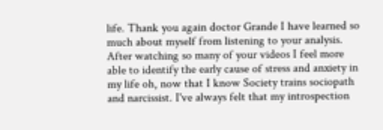life. Thank you again doctor Grande I have learned so much about myself from listening to your analysis. After watching so many of your videos I feel more able to identify the early cause of stress and anxiety in my life oh, now that I know Society trains sociopath and narcissist. I've always felt that my introspection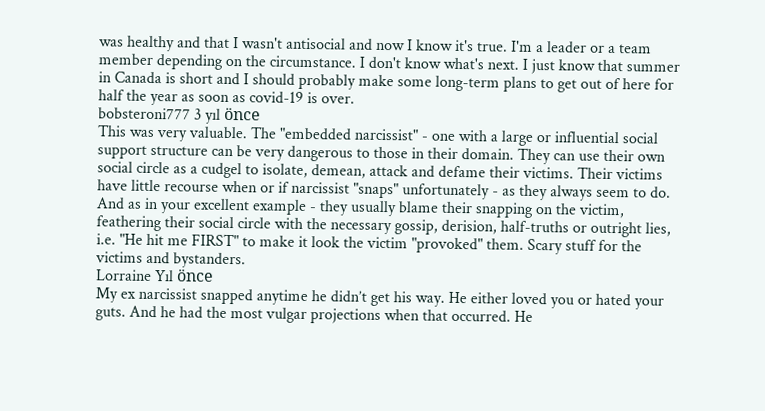was healthy and that I wasn't antisocial and now I know it's true. I'm a leader or a team member depending on the circumstance. I don't know what's next. I just know that summer in Canada is short and I should probably make some long-term plans to get out of here for half the year as soon as covid-19 is over.
bobsteroni777 3 yıl önce
This was very valuable. The "embedded narcissist" - one with a large or influential social support structure can be very dangerous to those in their domain. They can use their own social circle as a cudgel to isolate, demean, attack and defame their victims. Their victims have little recourse when or if narcissist "snaps" unfortunately - as they always seem to do. And as in your excellent example - they usually blame their snapping on the victim, feathering their social circle with the necessary gossip, derision, half-truths or outright lies, i.e. "He hit me FIRST" to make it look the victim "provoked" them. Scary stuff for the victims and bystanders.
Lorraine Yıl önce
My ex narcissist snapped anytime he didn’t get his way. He either loved you or hated your guts. And he had the most vulgar projections when that occurred. He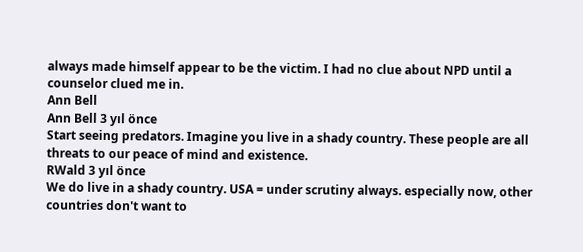always made himself appear to be the victim. I had no clue about NPD until a counselor clued me in.
Ann Bell
Ann Bell 3 yıl önce
Start seeing predators. Imagine you live in a shady country. These people are all threats to our peace of mind and existence.
RWald 3 yıl önce
We do live in a shady country. USA = under scrutiny always. especially now, other countries don't want to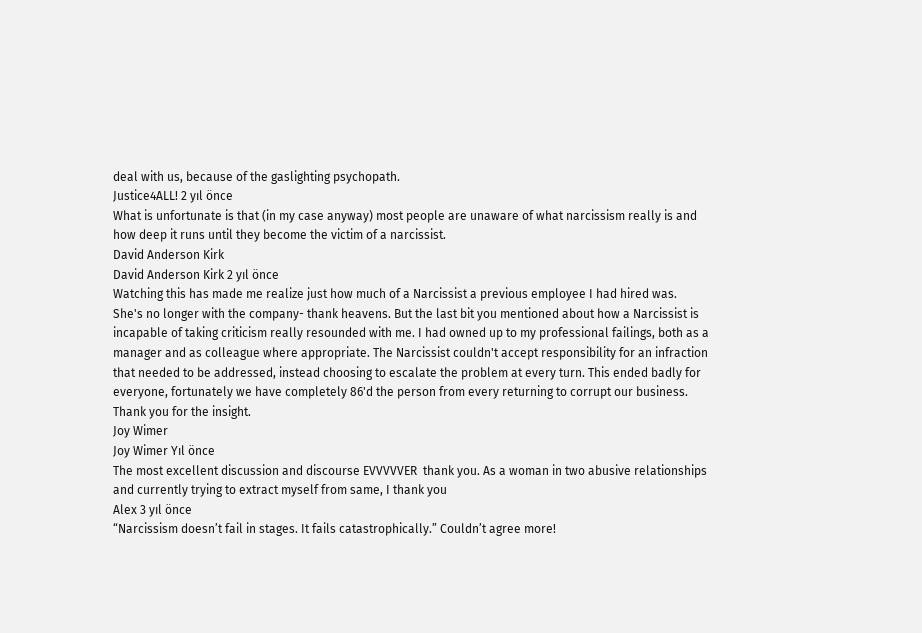deal with us, because of the gaslighting psychopath.
Justice4ALL! 2 yıl önce
What is unfortunate is that (in my case anyway) most people are unaware of what narcissism really is and how deep it runs until they become the victim of a narcissist.
David Anderson Kirk
David Anderson Kirk 2 yıl önce
Watching this has made me realize just how much of a Narcissist a previous employee I had hired was. She's no longer with the company- thank heavens. But the last bit you mentioned about how a Narcissist is incapable of taking criticism really resounded with me. I had owned up to my professional failings, both as a manager and as colleague where appropriate. The Narcissist couldn't accept responsibility for an infraction that needed to be addressed, instead choosing to escalate the problem at every turn. This ended badly for everyone, fortunately we have completely 86'd the person from every returning to corrupt our business. Thank you for the insight.
Joy Wimer
Joy Wimer Yıl önce
The most excellent discussion and discourse EVVVVVER  thank you. As a woman in two abusive relationships and currently trying to extract myself from same, I thank you
Alex 3 yıl önce
“Narcissism doesn’t fail in stages. It fails catastrophically.” Couldn’t agree more!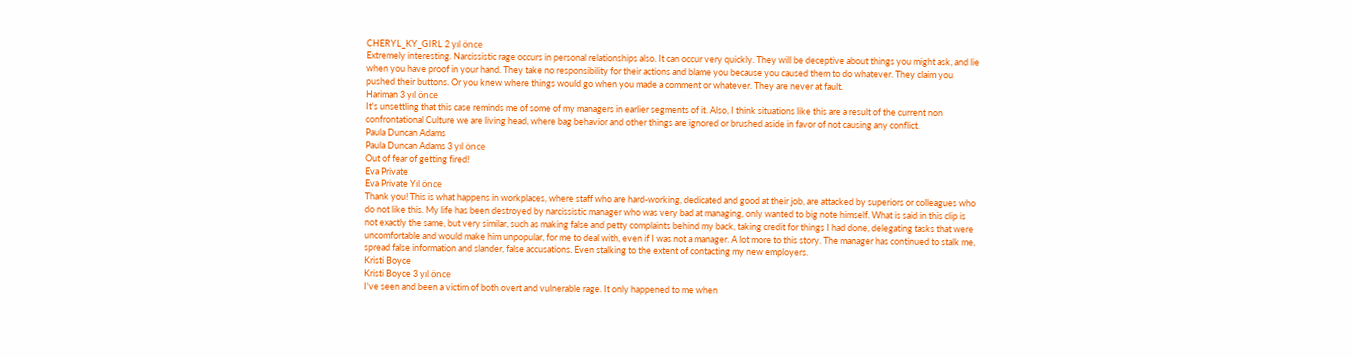CHERYL_KY_GIRL 2 yıl önce
Extremely interesting. Narcissistic rage occurs in personal relationships also. It can occur very quickly. They will be deceptive about things you might ask, and lie when you have proof in your hand. They take no responsibility for their actions and blame you because you caused them to do whatever. They claim you pushed their buttons. Or you knew where things would go when you made a comment or whatever. They are never at fault.
Hariman 3 yıl önce
It's unsettling that this case reminds me of some of my managers in earlier segments of it. Also, I think situations like this are a result of the current non confrontational Culture we are living head, where bag behavior and other things are ignored or brushed aside in favor of not causing any conflict.
Paula Duncan Adams
Paula Duncan Adams 3 yıl önce
Out of fear of getting fired!
Eva Private
Eva Private Yıl önce
Thank you! This is what happens in workplaces, where staff who are hard-working, dedicated and good at their job, are attacked by superiors or colleagues who do not like this. My life has been destroyed by narcissistic manager who was very bad at managing, only wanted to big note himself. What is said in this clip is not exactly the same, but very similar, such as making false and petty complaints behind my back, taking credit for things I had done, delegating tasks that were uncomfortable and would make him unpopular, for me to deal with, even if I was not a manager. A lot more to this story. The manager has continued to stalk me, spread false information and slander, false accusations. Even stalking to the extent of contacting my new employers.
Kristi Boyce
Kristi Boyce 3 yıl önce
I've seen and been a victim of both overt and vulnerable rage. It only happened to me when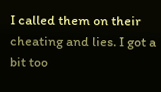I called them on their cheating and lies. I got a bit too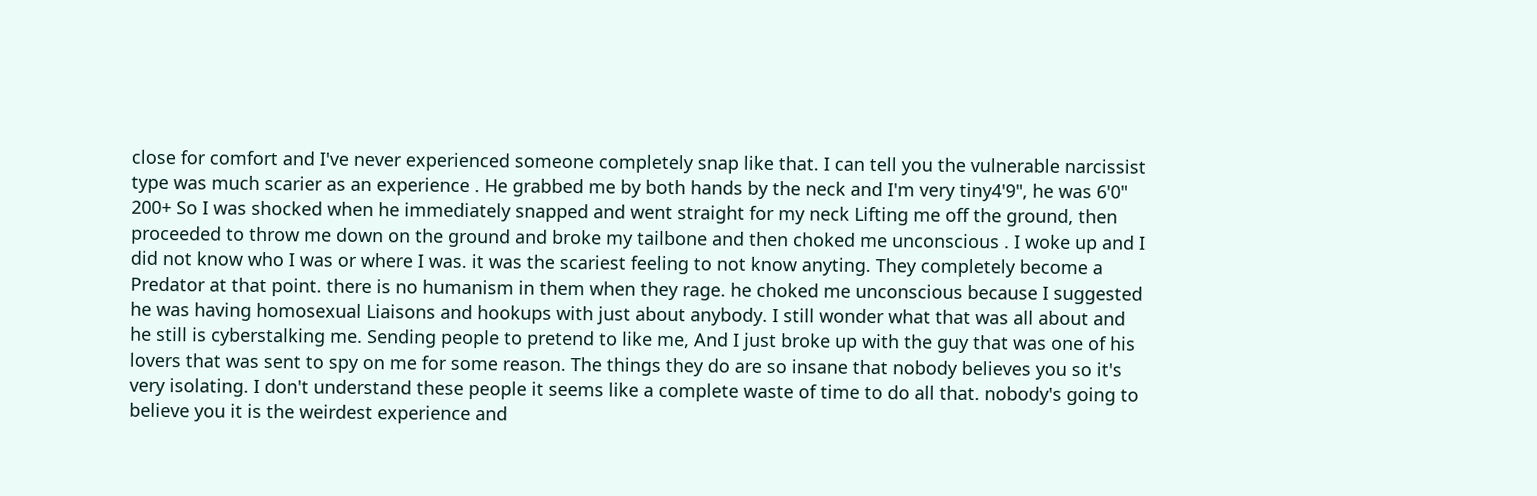close for comfort and I've never experienced someone completely snap like that. I can tell you the vulnerable narcissist type was much scarier as an experience . He grabbed me by both hands by the neck and I'm very tiny4'9", he was 6'0" 200+ So I was shocked when he immediately snapped and went straight for my neck Lifting me off the ground, then proceeded to throw me down on the ground and broke my tailbone and then choked me unconscious . I woke up and I did not know who I was or where I was. it was the scariest feeling to not know anyting. They completely become a Predator at that point. there is no humanism in them when they rage. he choked me unconscious because I suggested he was having homosexual Liaisons and hookups with just about anybody. I still wonder what that was all about and he still is cyberstalking me. Sending people to pretend to like me, And I just broke up with the guy that was one of his lovers that was sent to spy on me for some reason. The things they do are so insane that nobody believes you so it's very isolating. I don't understand these people it seems like a complete waste of time to do all that. nobody's going to believe you it is the weirdest experience and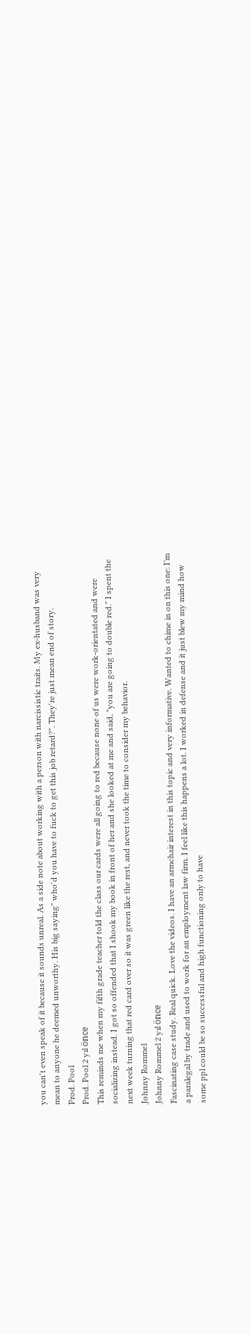you can't even speak of it because it sounds unreal. As a side note about working with a person with narcissistic traits. My ex-husband was very mean to anyone he deemed unworthy. His big saying" who'd you have to fuck to get this job retard?". They're just mean end of story.
Prod. Pool
Prod. Pool 2 yıl önce
This reminds me when my fifth grade teacher told the class our cards were all going to red because none of us were work-orientated and were socializing instead. I got so offended that I shook my book in front of her and she looked at me and said, "you are going to double red." I spent the next week turning that red card over so it was green like the rest, and never took the time to consider my behavior.
Johnny Rommel
Johnny Rommel 2 yıl önce
Fascinating case study. Real quick. Love the videos. I have an armchair interest in this topic and very informative. Wanted to chime in on this one: I’m a paralegal by trade and used to work for an employment law firm. I feel like this happens a lot. I worked in defense and it just blew my mind how some ppl could be so successful and high functioning only to have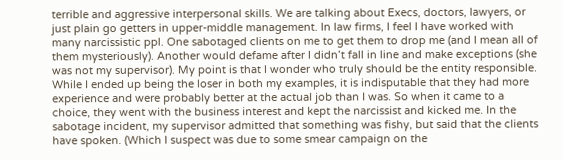terrible and aggressive interpersonal skills. We are talking about Execs, doctors, lawyers, or just plain go getters in upper-middle management. In law firms, I feel I have worked with many narcissistic ppl. One sabotaged clients on me to get them to drop me (and I mean all of them mysteriously). Another would defame after I didn’t fall in line and make exceptions (she was not my supervisor). My point is that I wonder who truly should be the entity responsible. While I ended up being the loser in both my examples, it is indisputable that they had more experience and were probably better at the actual job than I was. So when it came to a choice, they went with the business interest and kept the narcissist and kicked me. In the sabotage incident, my supervisor admitted that something was fishy, but said that the clients have spoken. (Which I suspect was due to some smear campaign on the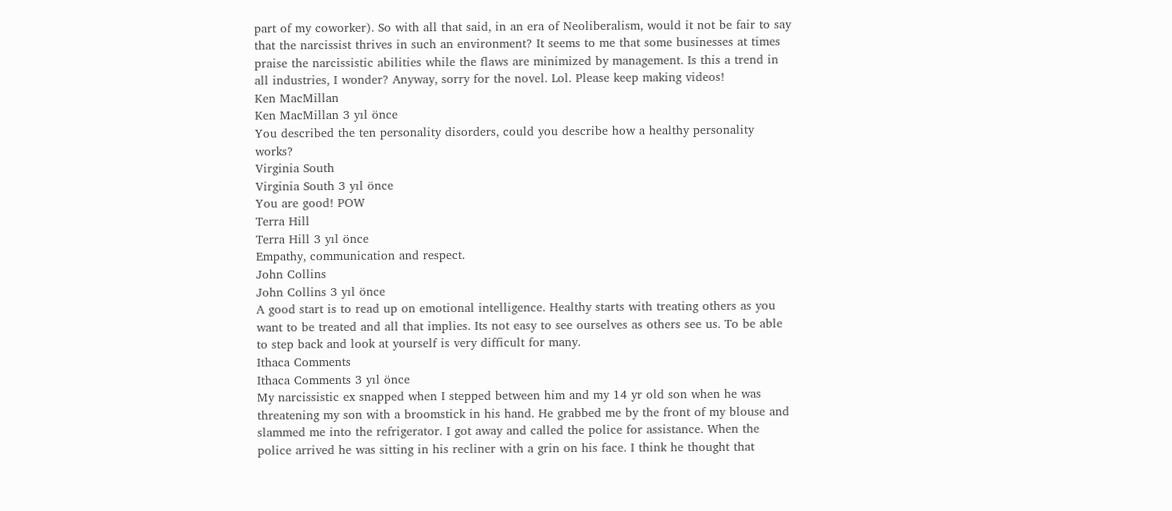part of my coworker). So with all that said, in an era of Neoliberalism, would it not be fair to say that the narcissist thrives in such an environment? It seems to me that some businesses at times praise the narcissistic abilities while the flaws are minimized by management. Is this a trend in all industries, I wonder? Anyway, sorry for the novel. Lol. Please keep making videos!
Ken MacMillan
Ken MacMillan 3 yıl önce
You described the ten personality disorders, could you describe how a healthy personality works?
Virginia South
Virginia South 3 yıl önce
You are good! POW
Terra Hill
Terra Hill 3 yıl önce
Empathy, communication and respect.
John Collins
John Collins 3 yıl önce
A good start is to read up on emotional intelligence. Healthy starts with treating others as you want to be treated and all that implies. Its not easy to see ourselves as others see us. To be able to step back and look at yourself is very difficult for many.
Ithaca Comments
Ithaca Comments 3 yıl önce
My narcissistic ex snapped when I stepped between him and my 14 yr old son when he was threatening my son with a broomstick in his hand. He grabbed me by the front of my blouse and slammed me into the refrigerator. I got away and called the police for assistance. When the police arrived he was sitting in his recliner with a grin on his face. I think he thought that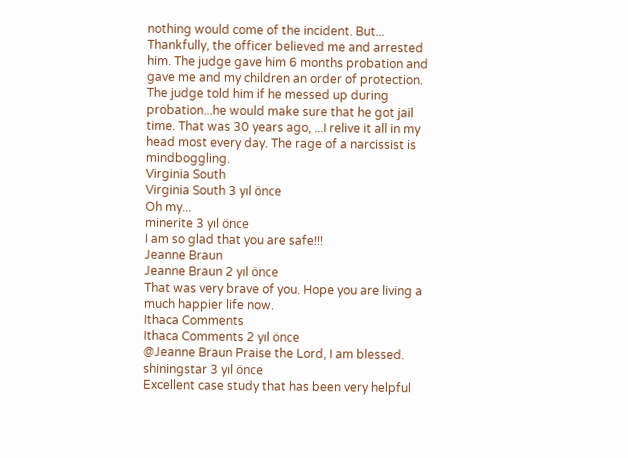nothing would come of the incident. But... Thankfully, the officer believed me and arrested him. The judge gave him 6 months probation and gave me and my children an order of protection. The judge told him if he messed up during probation...he would make sure that he got jail time. That was 30 years ago, ...I relive it all in my head most every day. The rage of a narcissist is mindboggling.
Virginia South
Virginia South 3 yıl önce
Oh my...
minerite 3 yıl önce
I am so glad that you are safe!!!
Jeanne Braun
Jeanne Braun 2 yıl önce
That was very brave of you. Hope you are living a much happier life now.
Ithaca Comments
Ithaca Comments 2 yıl önce
@Jeanne Braun Praise the Lord, I am blessed.
shiningstar 3 yıl önce
Excellent case study that has been very helpful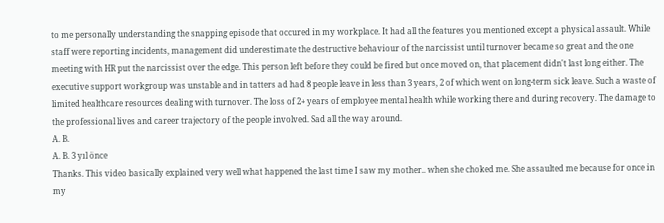to me personally understanding the snapping episode that occured in my workplace. It had all the features you mentioned except a physical assault. While staff were reporting incidents, management did underestimate the destructive behaviour of the narcissist until turnover became so great and the one meeting with HR put the narcissist over the edge. This person left before they could be fired but once moved on, that placement didn't last long either. The executive support workgroup was unstable and in tatters ad had 8 people leave in less than 3 years, 2 of which went on long-term sick leave. Such a waste of limited healthcare resources dealing with turnover. The loss of 2+ years of employee mental health while working there and during recovery. The damage to the professional lives and career trajectory of the people involved. Sad all the way around.
A. B.
A. B. 3 yıl önce
Thanks. This video basically explained very well what happened the last time I saw my mother.. when she choked me. She assaulted me because for once in my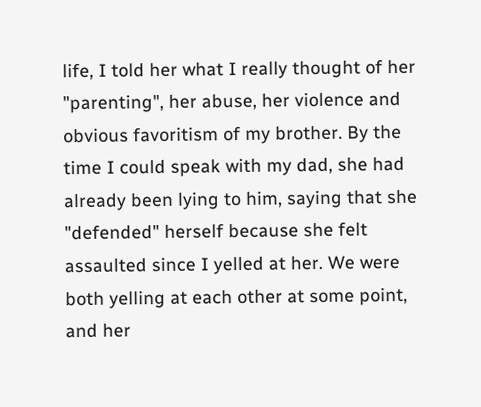life, I told her what I really thought of her "parenting", her abuse, her violence and obvious favoritism of my brother. By the time I could speak with my dad, she had already been lying to him, saying that she "defended" herself because she felt assaulted since I yelled at her. We were both yelling at each other at some point, and her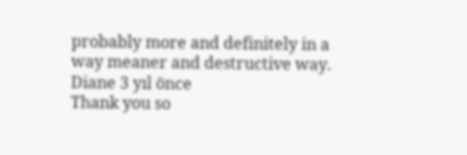probably more and definitely in a way meaner and destructive way.
Diane 3 yıl önce
Thank you so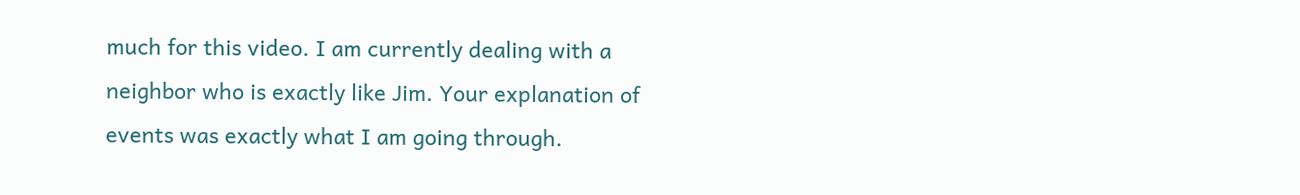much for this video. I am currently dealing with a neighbor who is exactly like Jim. Your explanation of events was exactly what I am going through.